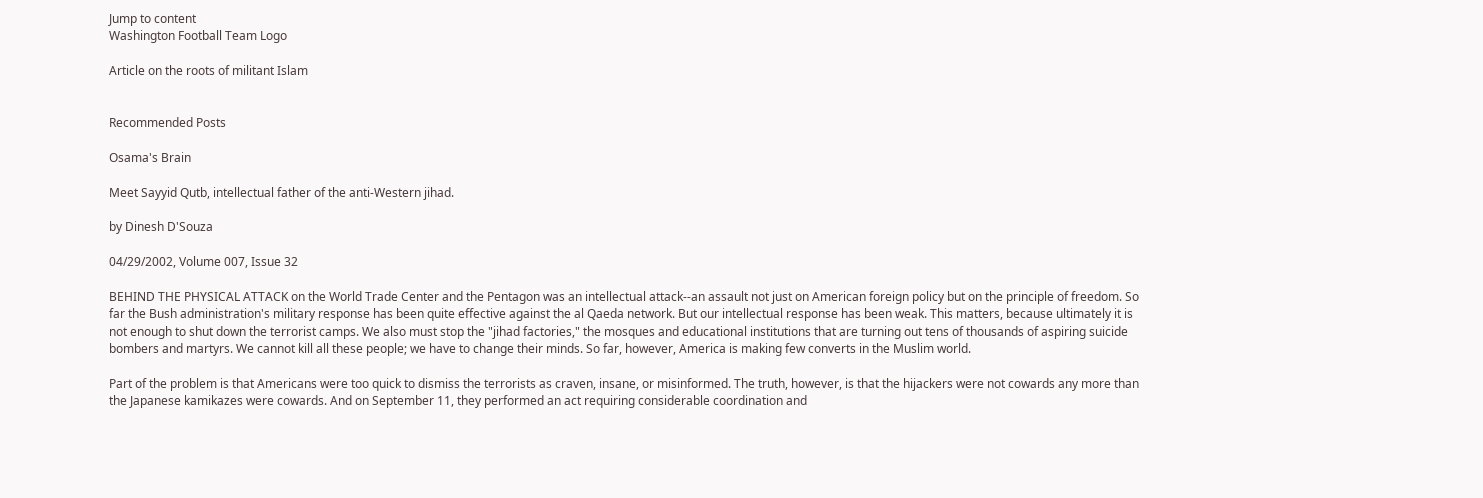Jump to content
Washington Football Team Logo

Article on the roots of militant Islam


Recommended Posts

Osama's Brain

Meet Sayyid Qutb, intellectual father of the anti-Western jihad.

by Dinesh D'Souza

04/29/2002, Volume 007, Issue 32

BEHIND THE PHYSICAL ATTACK on the World Trade Center and the Pentagon was an intellectual attack--an assault not just on American foreign policy but on the principle of freedom. So far the Bush administration's military response has been quite effective against the al Qaeda network. But our intellectual response has been weak. This matters, because ultimately it is not enough to shut down the terrorist camps. We also must stop the "jihad factories," the mosques and educational institutions that are turning out tens of thousands of aspiring suicide bombers and martyrs. We cannot kill all these people; we have to change their minds. So far, however, America is making few converts in the Muslim world.

Part of the problem is that Americans were too quick to dismiss the terrorists as craven, insane, or misinformed. The truth, however, is that the hijackers were not cowards any more than the Japanese kamikazes were cowards. And on September 11, they performed an act requiring considerable coordination and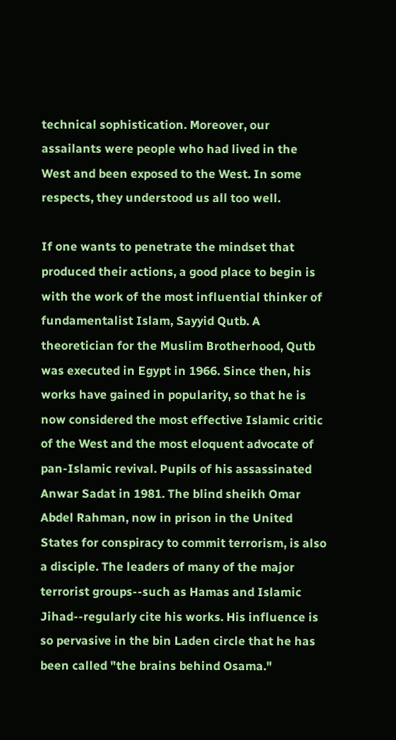technical sophistication. Moreover, our assailants were people who had lived in the West and been exposed to the West. In some respects, they understood us all too well.

If one wants to penetrate the mindset that produced their actions, a good place to begin is with the work of the most influential thinker of fundamentalist Islam, Sayyid Qutb. A theoretician for the Muslim Brotherhood, Qutb was executed in Egypt in 1966. Since then, his works have gained in popularity, so that he is now considered the most effective Islamic critic of the West and the most eloquent advocate of pan-Islamic revival. Pupils of his assassinated Anwar Sadat in 1981. The blind sheikh Omar Abdel Rahman, now in prison in the United States for conspiracy to commit terrorism, is also a disciple. The leaders of many of the major terrorist groups--such as Hamas and Islamic Jihad--regularly cite his works. His influence is so pervasive in the bin Laden circle that he has been called "the brains behind Osama."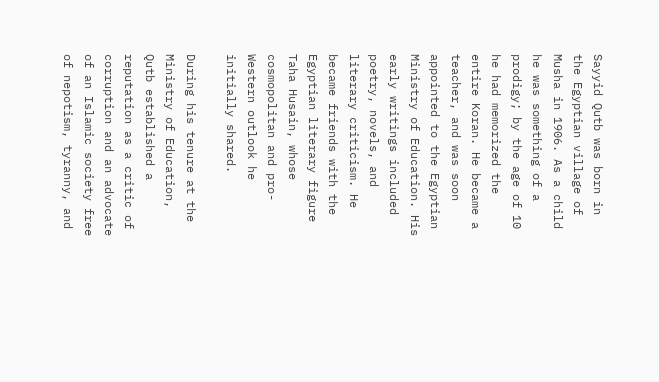Sayyid Qutb was born in the Egyptian village of Musha in 1906. As a child he was something of a prodigy; by the age of 10 he had memorized the entire Koran. He became a teacher, and was soon appointed to the Egyptian Ministry of Education. His early writings included poetry, novels, and literary criticism. He became friends with the Egyptian literary figure Taha Husain, whose cosmopolitan and pro-Western outlook he initially shared.

During his tenure at the Ministry of Education, Qutb established a reputation as a critic of corruption and an advocate of an Islamic society free of nepotism, tyranny, and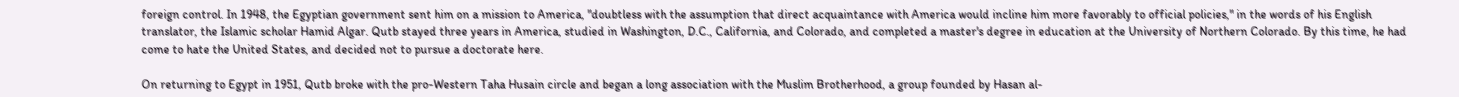foreign control. In 1948, the Egyptian government sent him on a mission to America, "doubtless with the assumption that direct acquaintance with America would incline him more favorably to official policies," in the words of his English translator, the Islamic scholar Hamid Algar. Qutb stayed three years in America, studied in Washington, D.C., California, and Colorado, and completed a master's degree in education at the University of Northern Colorado. By this time, he had come to hate the United States, and decided not to pursue a doctorate here.

On returning to Egypt in 1951, Qutb broke with the pro-Western Taha Husain circle and began a long association with the Muslim Brotherhood, a group founded by Hasan al-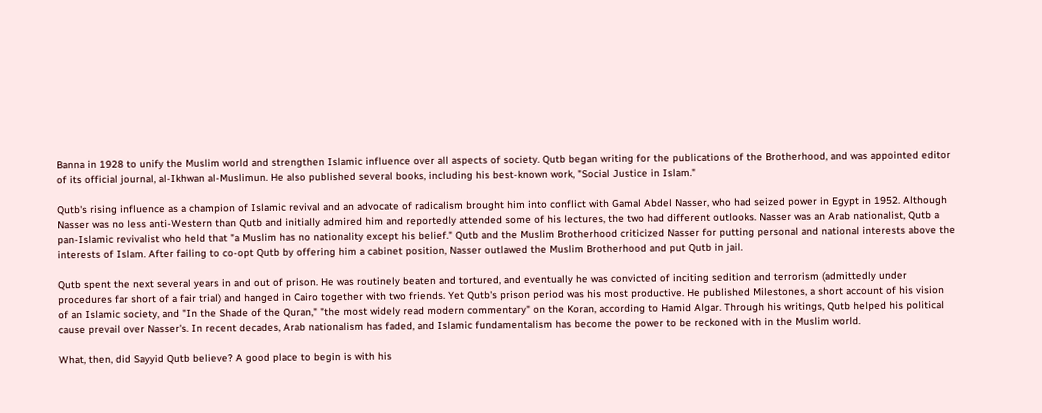Banna in 1928 to unify the Muslim world and strengthen Islamic influence over all aspects of society. Qutb began writing for the publications of the Brotherhood, and was appointed editor of its official journal, al-Ikhwan al-Muslimun. He also published several books, including his best-known work, "Social Justice in Islam."

Qutb's rising influence as a champion of Islamic revival and an advocate of radicalism brought him into conflict with Gamal Abdel Nasser, who had seized power in Egypt in 1952. Although Nasser was no less anti-Western than Qutb and initially admired him and reportedly attended some of his lectures, the two had different outlooks. Nasser was an Arab nationalist, Qutb a pan-Islamic revivalist who held that "a Muslim has no nationality except his belief." Qutb and the Muslim Brotherhood criticized Nasser for putting personal and national interests above the interests of Islam. After failing to co-opt Qutb by offering him a cabinet position, Nasser outlawed the Muslim Brotherhood and put Qutb in jail.

Qutb spent the next several years in and out of prison. He was routinely beaten and tortured, and eventually he was convicted of inciting sedition and terrorism (admittedly under procedures far short of a fair trial) and hanged in Cairo together with two friends. Yet Qutb's prison period was his most productive. He published Milestones, a short account of his vision of an Islamic society, and "In the Shade of the Quran," "the most widely read modern commentary" on the Koran, according to Hamid Algar. Through his writings, Qutb helped his political cause prevail over Nasser's. In recent decades, Arab nationalism has faded, and Islamic fundamentalism has become the power to be reckoned with in the Muslim world.

What, then, did Sayyid Qutb believe? A good place to begin is with his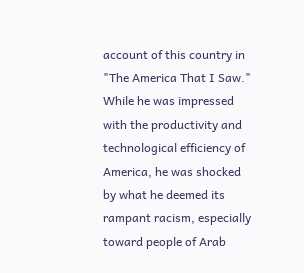account of this country in "The America That I Saw." While he was impressed with the productivity and technological efficiency of America, he was shocked by what he deemed its rampant racism, especially toward people of Arab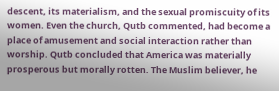descent, its materialism, and the sexual promiscuity of its women. Even the church, Qutb commented, had become a place of amusement and social interaction rather than worship. Qutb concluded that America was materially prosperous but morally rotten. The Muslim believer, he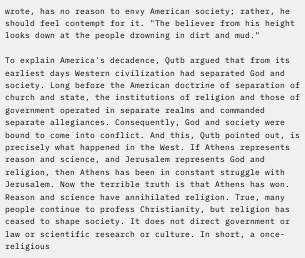wrote, has no reason to envy American society; rather, he should feel contempt for it. "The believer from his height looks down at the people drowning in dirt and mud."

To explain America's decadence, Qutb argued that from its earliest days Western civilization had separated God and society. Long before the American doctrine of separation of church and state, the institutions of religion and those of government operated in separate realms and commanded separate allegiances. Consequently, God and society were bound to come into conflict. And this, Qutb pointed out, is precisely what happened in the West. If Athens represents reason and science, and Jerusalem represents God and religion, then Athens has been in constant struggle with Jerusalem. Now the terrible truth is that Athens has won. Reason and science have annihilated religion. True, many people continue to profess Christianity, but religion has ceased to shape society. It does not direct government or law or scientific research or culture. In short, a once-religious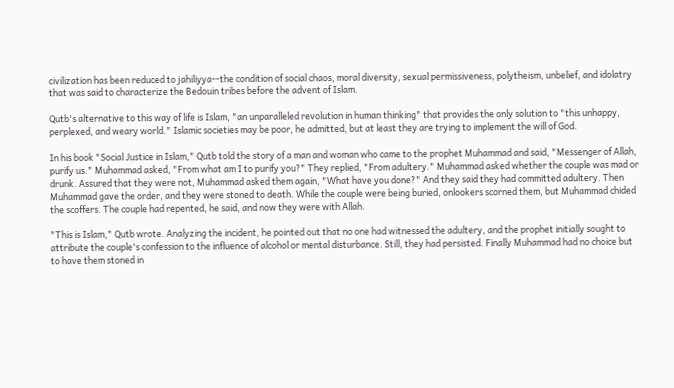civilization has been reduced to jahiliyya--the condition of social chaos, moral diversity, sexual permissiveness, polytheism, unbelief, and idolatry that was said to characterize the Bedouin tribes before the advent of Islam.

Qutb's alternative to this way of life is Islam, "an unparalleled revolution in human thinking" that provides the only solution to "this unhappy, perplexed, and weary world." Islamic societies may be poor, he admitted, but at least they are trying to implement the will of God.

In his book "Social Justice in Islam," Qutb told the story of a man and woman who came to the prophet Muhammad and said, "Messenger of Allah, purify us." Muhammad asked, "From what am I to purify you?" They replied, "From adultery." Muhammad asked whether the couple was mad or drunk. Assured that they were not, Muhammad asked them again, "What have you done?" And they said they had committed adultery. Then Muhammad gave the order, and they were stoned to death. While the couple were being buried, onlookers scorned them, but Muhammad chided the scoffers. The couple had repented, he said, and now they were with Allah.

"This is Islam," Qutb wrote. Analyzing the incident, he pointed out that no one had witnessed the adultery, and the prophet initially sought to attribute the couple's confession to the influence of alcohol or mental disturbance. Still, they had persisted. Finally Muhammad had no choice but to have them stoned in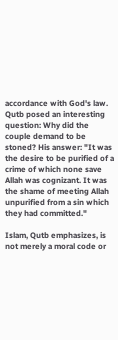accordance with God's law. Qutb posed an interesting question: Why did the couple demand to be stoned? His answer: "It was the desire to be purified of a crime of which none save Allah was cognizant. It was the shame of meeting Allah unpurified from a sin which they had committed."

Islam, Qutb emphasizes, is not merely a moral code or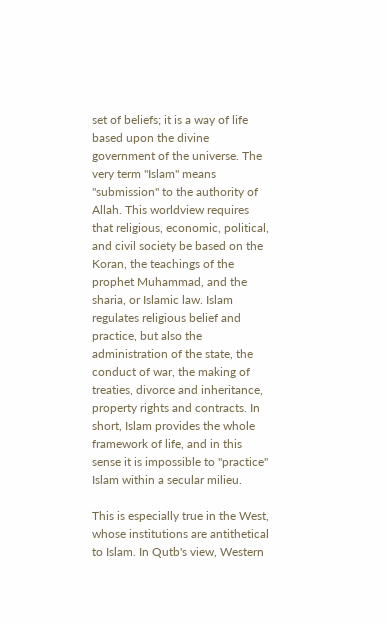set of beliefs; it is a way of life based upon the divine government of the universe. The very term "Islam" means "submission" to the authority of Allah. This worldview requires that religious, economic, political, and civil society be based on the Koran, the teachings of the prophet Muhammad, and the sharia, or Islamic law. Islam regulates religious belief and practice, but also the administration of the state, the conduct of war, the making of treaties, divorce and inheritance, property rights and contracts. In short, Islam provides the whole framework of life, and in this sense it is impossible to "practice" Islam within a secular milieu.

This is especially true in the West, whose institutions are antithetical to Islam. In Qutb's view, Western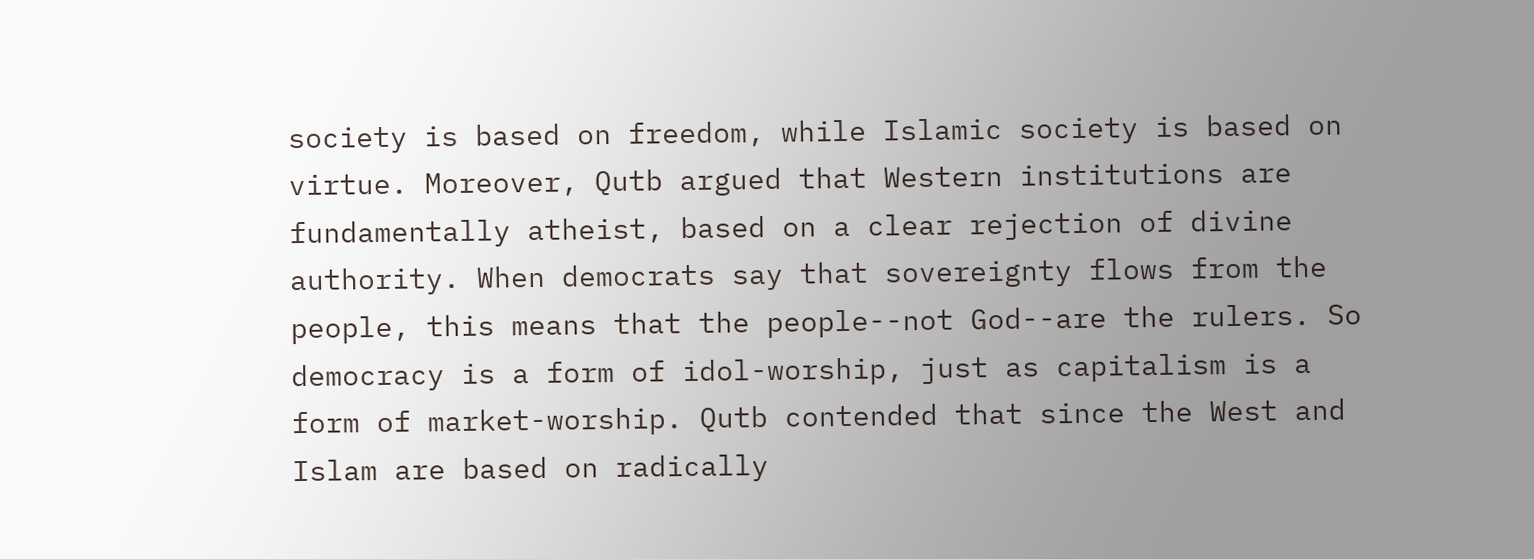society is based on freedom, while Islamic society is based on virtue. Moreover, Qutb argued that Western institutions are fundamentally atheist, based on a clear rejection of divine authority. When democrats say that sovereignty flows from the people, this means that the people--not God--are the rulers. So democracy is a form of idol-worship, just as capitalism is a form of market-worship. Qutb contended that since the West and Islam are based on radically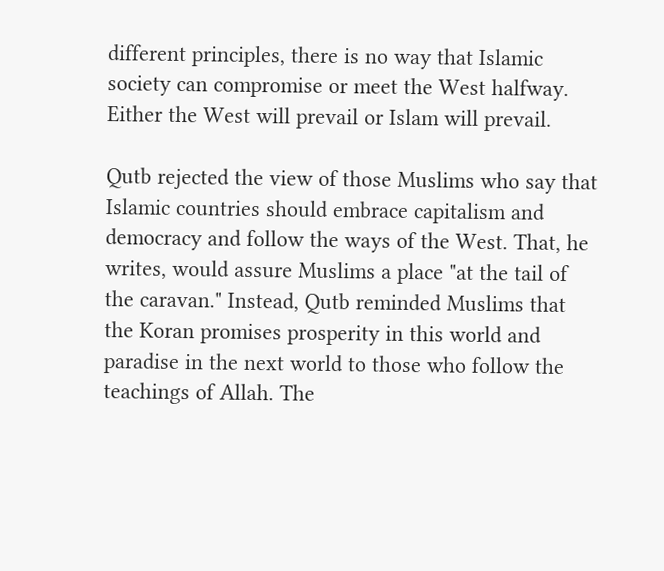different principles, there is no way that Islamic society can compromise or meet the West halfway. Either the West will prevail or Islam will prevail.

Qutb rejected the view of those Muslims who say that Islamic countries should embrace capitalism and democracy and follow the ways of the West. That, he writes, would assure Muslims a place "at the tail of the caravan." Instead, Qutb reminded Muslims that the Koran promises prosperity in this world and paradise in the next world to those who follow the teachings of Allah. The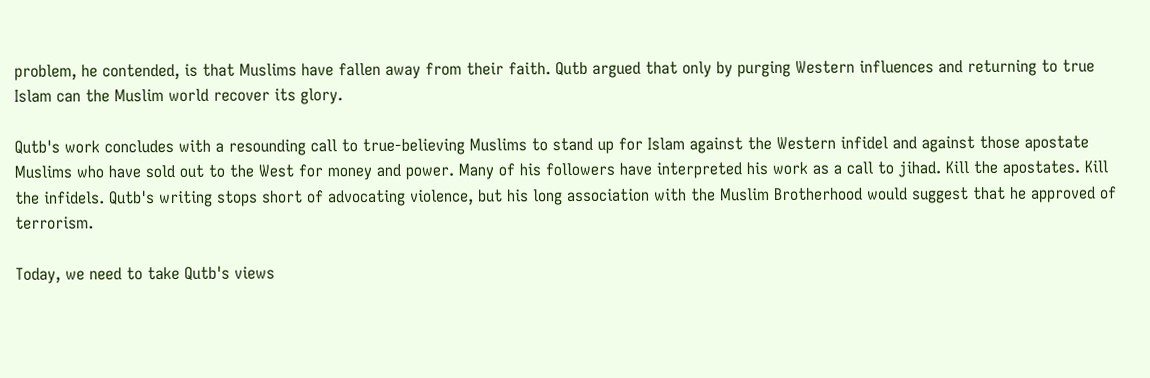problem, he contended, is that Muslims have fallen away from their faith. Qutb argued that only by purging Western influences and returning to true Islam can the Muslim world recover its glory.

Qutb's work concludes with a resounding call to true-believing Muslims to stand up for Islam against the Western infidel and against those apostate Muslims who have sold out to the West for money and power. Many of his followers have interpreted his work as a call to jihad. Kill the apostates. Kill the infidels. Qutb's writing stops short of advocating violence, but his long association with the Muslim Brotherhood would suggest that he approved of terrorism.

Today, we need to take Qutb's views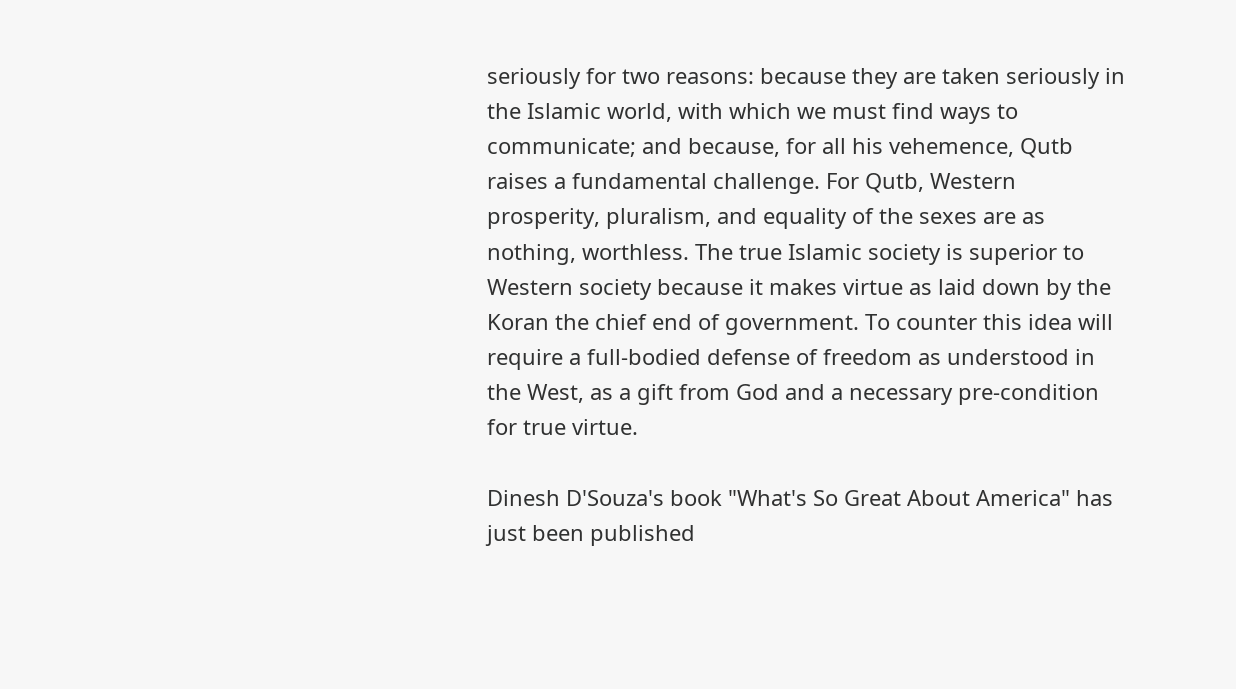seriously for two reasons: because they are taken seriously in the Islamic world, with which we must find ways to communicate; and because, for all his vehemence, Qutb raises a fundamental challenge. For Qutb, Western prosperity, pluralism, and equality of the sexes are as nothing, worthless. The true Islamic society is superior to Western society because it makes virtue as laid down by the Koran the chief end of government. To counter this idea will require a full-bodied defense of freedom as understood in the West, as a gift from God and a necessary pre-condition for true virtue.

Dinesh D'Souza's book "What's So Great About America" has just been published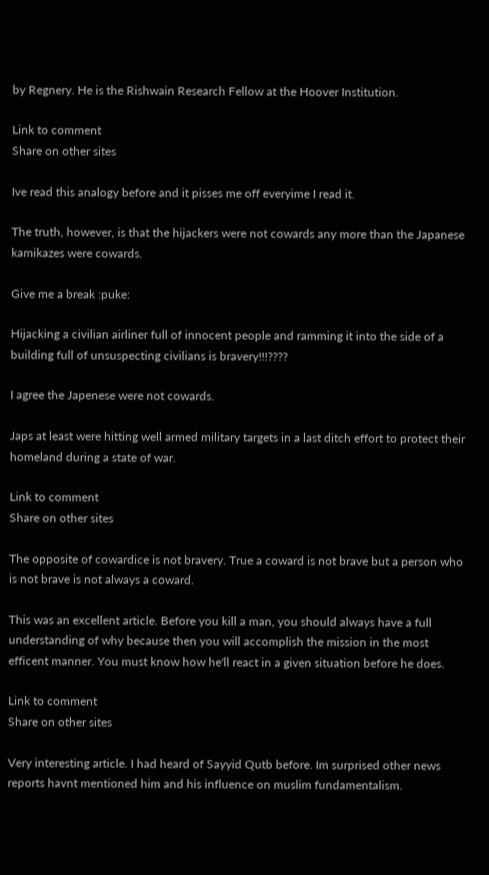by Regnery. He is the Rishwain Research Fellow at the Hoover Institution.

Link to comment
Share on other sites

Ive read this analogy before and it pisses me off everyime I read it.

The truth, however, is that the hijackers were not cowards any more than the Japanese kamikazes were cowards.

Give me a break :puke:

Hijacking a civilian airliner full of innocent people and ramming it into the side of a building full of unsuspecting civilians is bravery!!!????

I agree the Japenese were not cowards.

Japs at least were hitting well armed military targets in a last ditch effort to protect their homeland during a state of war.

Link to comment
Share on other sites

The opposite of cowardice is not bravery. True a coward is not brave but a person who is not brave is not always a coward.

This was an excellent article. Before you kill a man, you should always have a full understanding of why because then you will accomplish the mission in the most efficent manner. You must know how he'll react in a given situation before he does.

Link to comment
Share on other sites

Very interesting article. I had heard of Sayyid Qutb before. Im surprised other news reports havnt mentioned him and his influence on muslim fundamentalism.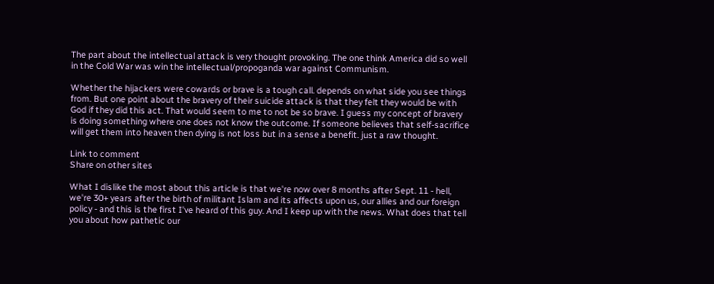The part about the intellectual attack is very thought provoking. The one think America did so well in the Cold War was win the intellectual/propoganda war against Communism.

Whether the hijackers were cowards or brave is a tough call. depends on what side you see things from. But one point about the bravery of their suicide attack is that they felt they would be with God if they did this act. That would seem to me to not be so brave. I guess my concept of bravery is doing something where one does not know the outcome. If someone believes that self-sacrifice will get them into heaven then dying is not loss but in a sense a benefit. just a raw thought.

Link to comment
Share on other sites

What I dislike the most about this article is that we're now over 8 months after Sept. 11 - hell, we're 30+ years after the birth of militant Islam and its affects upon us, our allies and our foreign policy - and this is the first I've heard of this guy. And I keep up with the news. What does that tell you about how pathetic our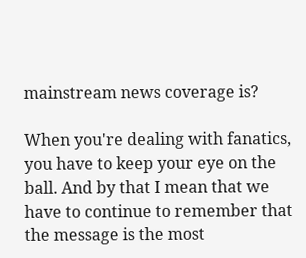mainstream news coverage is?

When you're dealing with fanatics, you have to keep your eye on the ball. And by that I mean that we have to continue to remember that the message is the most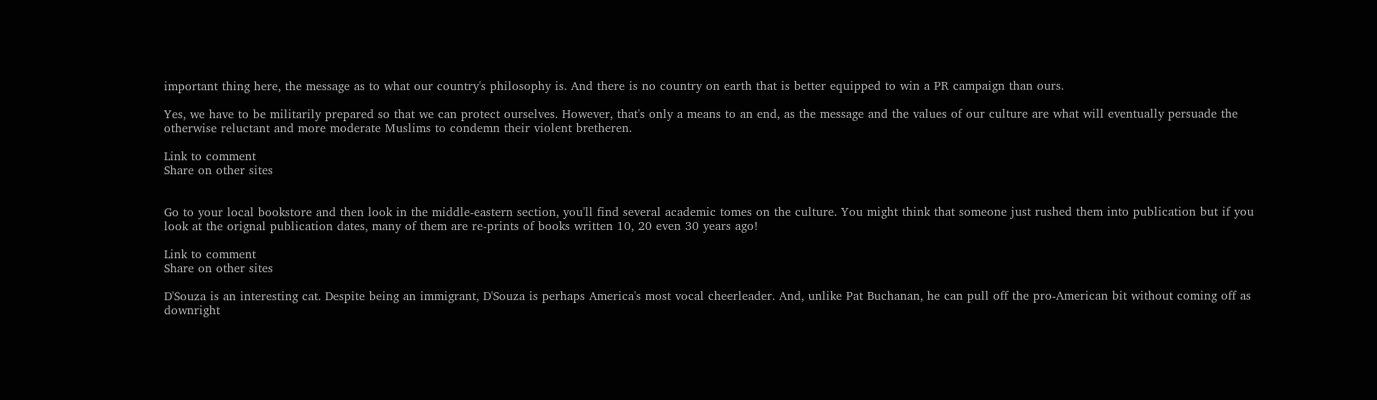important thing here, the message as to what our country's philosophy is. And there is no country on earth that is better equipped to win a PR campaign than ours.

Yes, we have to be militarily prepared so that we can protect ourselves. However, that's only a means to an end, as the message and the values of our culture are what will eventually persuade the otherwise reluctant and more moderate Muslims to condemn their violent bretheren.

Link to comment
Share on other sites


Go to your local bookstore and then look in the middle-eastern section, you'll find several academic tomes on the culture. You might think that someone just rushed them into publication but if you look at the orignal publication dates, many of them are re-prints of books written 10, 20 even 30 years ago!

Link to comment
Share on other sites

D'Souza is an interesting cat. Despite being an immigrant, D'Souza is perhaps America's most vocal cheerleader. And, unlike Pat Buchanan, he can pull off the pro-American bit without coming off as downright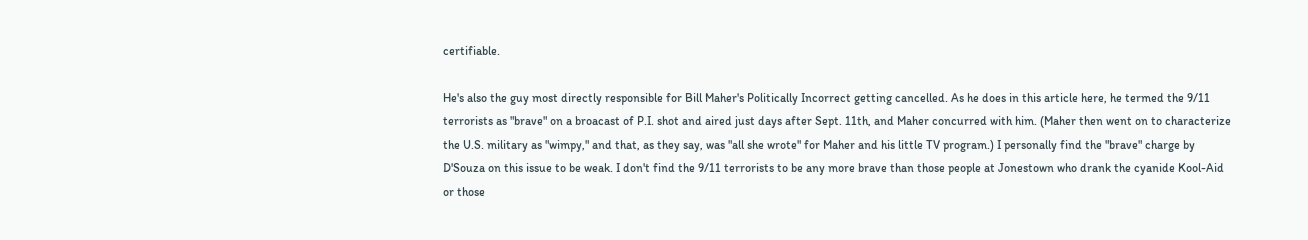certifiable.

He's also the guy most directly responsible for Bill Maher's Politically Incorrect getting cancelled. As he does in this article here, he termed the 9/11 terrorists as "brave" on a broacast of P.I. shot and aired just days after Sept. 11th, and Maher concurred with him. (Maher then went on to characterize the U.S. military as "wimpy," and that, as they say, was "all she wrote" for Maher and his little TV program.) I personally find the "brave" charge by D'Souza on this issue to be weak. I don't find the 9/11 terrorists to be any more brave than those people at Jonestown who drank the cyanide Kool-Aid or those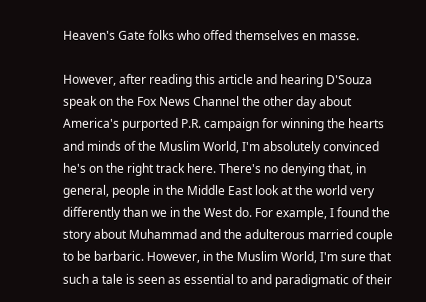Heaven's Gate folks who offed themselves en masse.

However, after reading this article and hearing D'Souza speak on the Fox News Channel the other day about America's purported P.R. campaign for winning the hearts and minds of the Muslim World, I'm absolutely convinced he's on the right track here. There's no denying that, in general, people in the Middle East look at the world very differently than we in the West do. For example, I found the story about Muhammad and the adulterous married couple to be barbaric. However, in the Muslim World, I'm sure that such a tale is seen as essential to and paradigmatic of their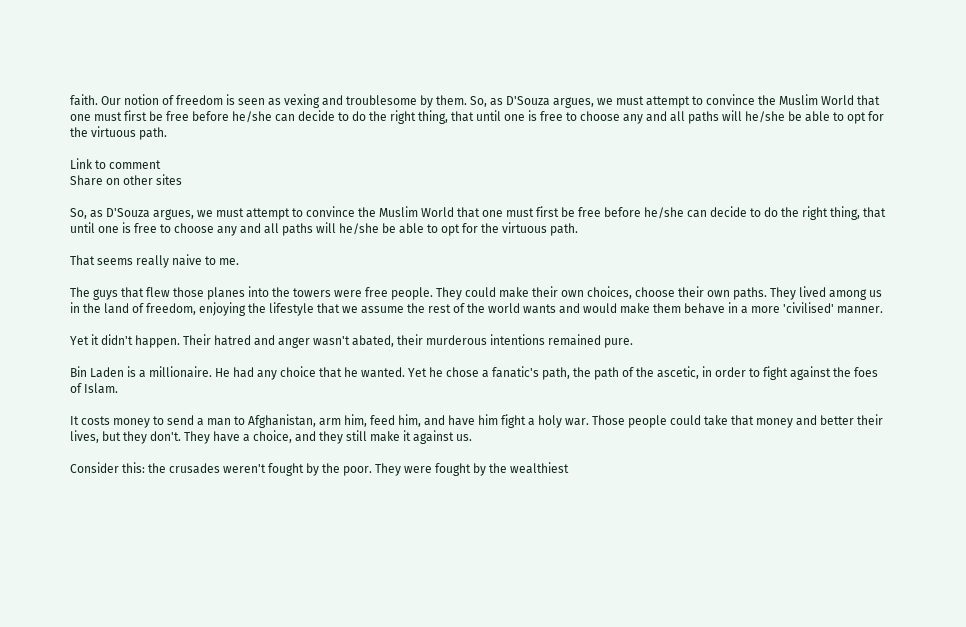faith. Our notion of freedom is seen as vexing and troublesome by them. So, as D'Souza argues, we must attempt to convince the Muslim World that one must first be free before he/she can decide to do the right thing, that until one is free to choose any and all paths will he/she be able to opt for the virtuous path.

Link to comment
Share on other sites

So, as D'Souza argues, we must attempt to convince the Muslim World that one must first be free before he/she can decide to do the right thing, that until one is free to choose any and all paths will he/she be able to opt for the virtuous path.

That seems really naive to me.

The guys that flew those planes into the towers were free people. They could make their own choices, choose their own paths. They lived among us in the land of freedom, enjoying the lifestyle that we assume the rest of the world wants and would make them behave in a more 'civilised' manner.

Yet it didn't happen. Their hatred and anger wasn't abated, their murderous intentions remained pure.

Bin Laden is a millionaire. He had any choice that he wanted. Yet he chose a fanatic's path, the path of the ascetic, in order to fight against the foes of Islam.

It costs money to send a man to Afghanistan, arm him, feed him, and have him fight a holy war. Those people could take that money and better their lives, but they don't. They have a choice, and they still make it against us.

Consider this: the crusades weren't fought by the poor. They were fought by the wealthiest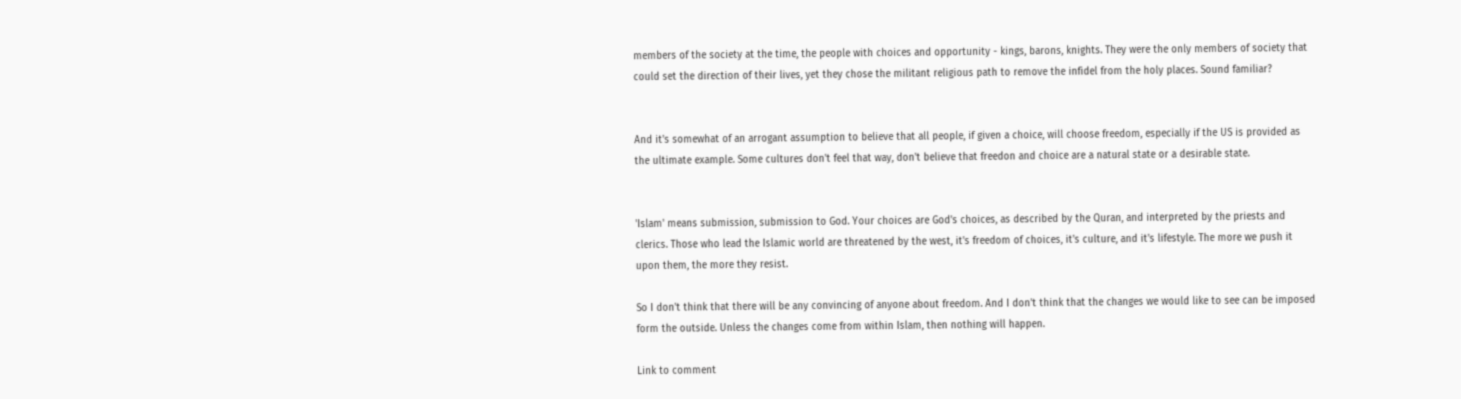members of the society at the time, the people with choices and opportunity - kings, barons, knights. They were the only members of society that could set the direction of their lives, yet they chose the militant religious path to remove the infidel from the holy places. Sound familiar?


And it's somewhat of an arrogant assumption to believe that all people, if given a choice, will choose freedom, especially if the US is provided as the ultimate example. Some cultures don't feel that way, don't believe that freedon and choice are a natural state or a desirable state.


'Islam' means submission, submission to God. Your choices are God's choices, as described by the Quran, and interpreted by the priests and clerics. Those who lead the Islamic world are threatened by the west, it's freedom of choices, it's culture, and it's lifestyle. The more we push it upon them, the more they resist.

So I don't think that there will be any convincing of anyone about freedom. And I don't think that the changes we would like to see can be imposed form the outside. Unless the changes come from within Islam, then nothing will happen.

Link to comment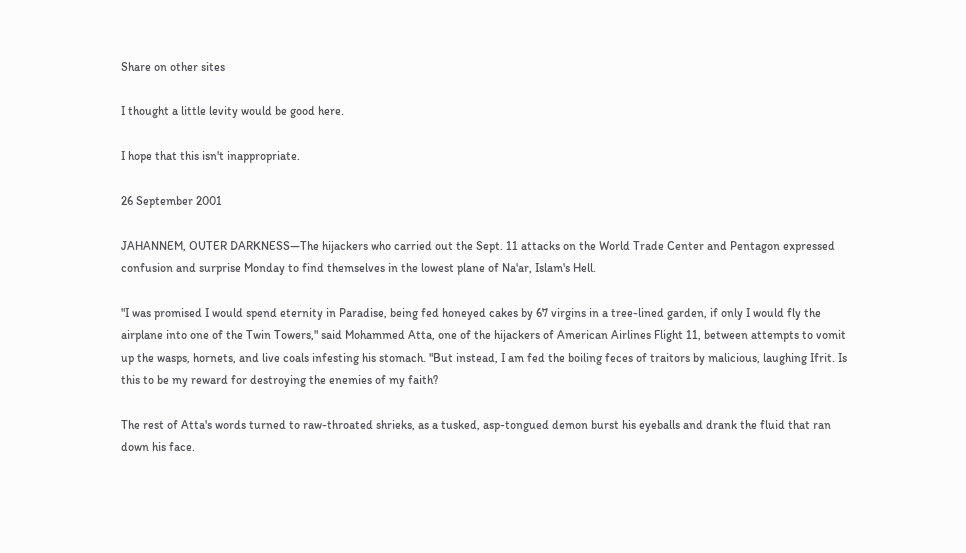Share on other sites

I thought a little levity would be good here.

I hope that this isn't inappropriate.

26 September 2001

JAHANNEM, OUTER DARKNESS—The hijackers who carried out the Sept. 11 attacks on the World Trade Center and Pentagon expressed confusion and surprise Monday to find themselves in the lowest plane of Na'ar, Islam's Hell.

"I was promised I would spend eternity in Paradise, being fed honeyed cakes by 67 virgins in a tree-lined garden, if only I would fly the airplane into one of the Twin Towers," said Mohammed Atta, one of the hijackers of American Airlines Flight 11, between attempts to vomit up the wasps, hornets, and live coals infesting his stomach. "But instead, I am fed the boiling feces of traitors by malicious, laughing Ifrit. Is this to be my reward for destroying the enemies of my faith?

The rest of Atta's words turned to raw-throated shrieks, as a tusked, asp-tongued demon burst his eyeballs and drank the fluid that ran down his face.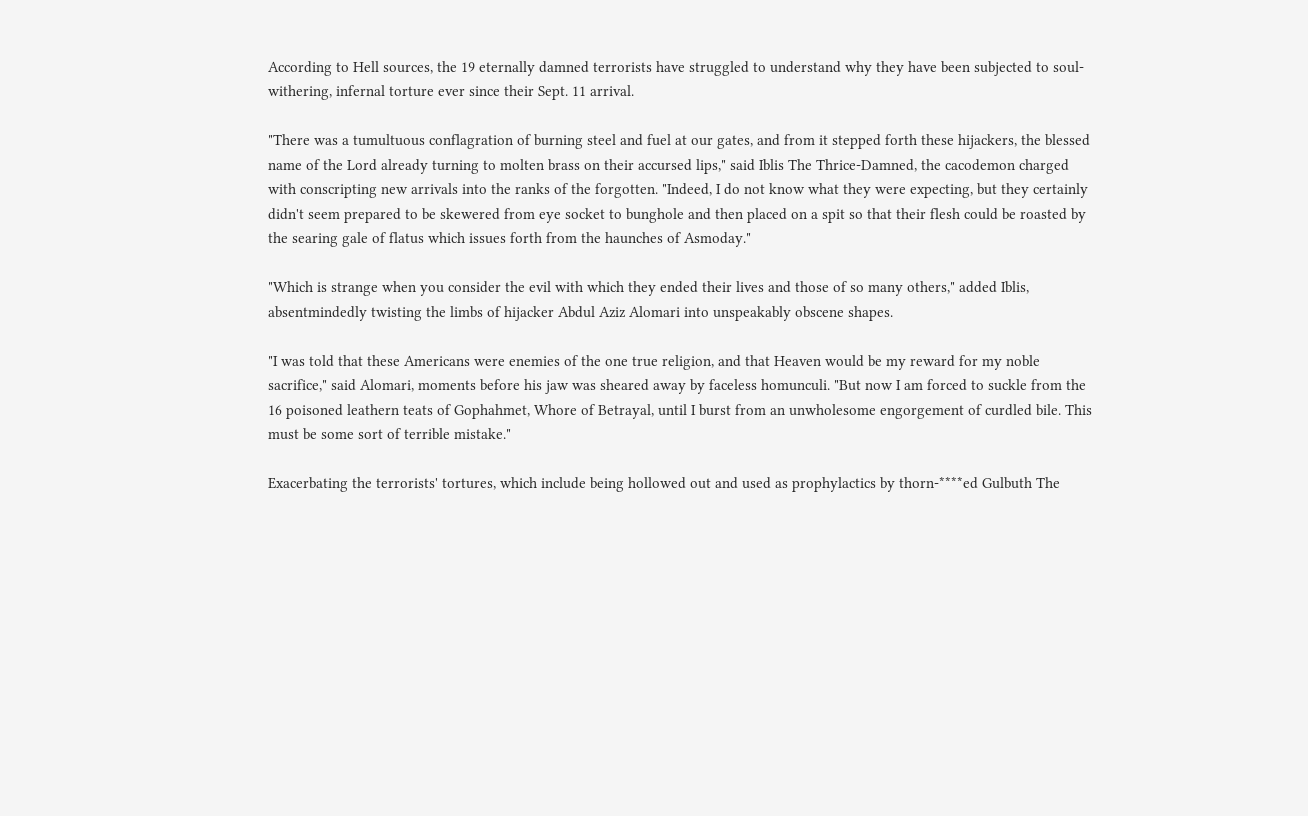According to Hell sources, the 19 eternally damned terrorists have struggled to understand why they have been subjected to soul-withering, infernal torture ever since their Sept. 11 arrival.

"There was a tumultuous conflagration of burning steel and fuel at our gates, and from it stepped forth these hijackers, the blessed name of the Lord already turning to molten brass on their accursed lips," said Iblis The Thrice-Damned, the cacodemon charged with conscripting new arrivals into the ranks of the forgotten. "Indeed, I do not know what they were expecting, but they certainly didn't seem prepared to be skewered from eye socket to bunghole and then placed on a spit so that their flesh could be roasted by the searing gale of flatus which issues forth from the haunches of Asmoday."

"Which is strange when you consider the evil with which they ended their lives and those of so many others," added Iblis, absentmindedly twisting the limbs of hijacker Abdul Aziz Alomari into unspeakably obscene shapes.

"I was told that these Americans were enemies of the one true religion, and that Heaven would be my reward for my noble sacrifice," said Alomari, moments before his jaw was sheared away by faceless homunculi. "But now I am forced to suckle from the 16 poisoned leathern teats of Gophahmet, Whore of Betrayal, until I burst from an unwholesome engorgement of curdled bile. This must be some sort of terrible mistake."

Exacerbating the terrorists' tortures, which include being hollowed out and used as prophylactics by thorn-****ed Gulbuth The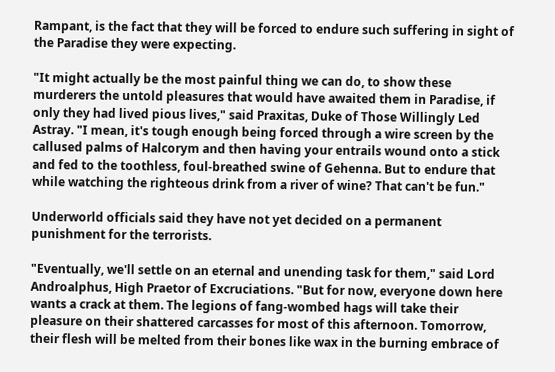Rampant, is the fact that they will be forced to endure such suffering in sight of the Paradise they were expecting.

"It might actually be the most painful thing we can do, to show these murderers the untold pleasures that would have awaited them in Paradise, if only they had lived pious lives," said Praxitas, Duke of Those Willingly Led Astray. "I mean, it's tough enough being forced through a wire screen by the callused palms of Halcorym and then having your entrails wound onto a stick and fed to the toothless, foul-breathed swine of Gehenna. But to endure that while watching the righteous drink from a river of wine? That can't be fun."

Underworld officials said they have not yet decided on a permanent punishment for the terrorists.

"Eventually, we'll settle on an eternal and unending task for them," said Lord Androalphus, High Praetor of Excruciations. "But for now, everyone down here wants a crack at them. The legions of fang-wombed hags will take their pleasure on their shattered carcasses for most of this afternoon. Tomorrow, their flesh will be melted from their bones like wax in the burning embrace of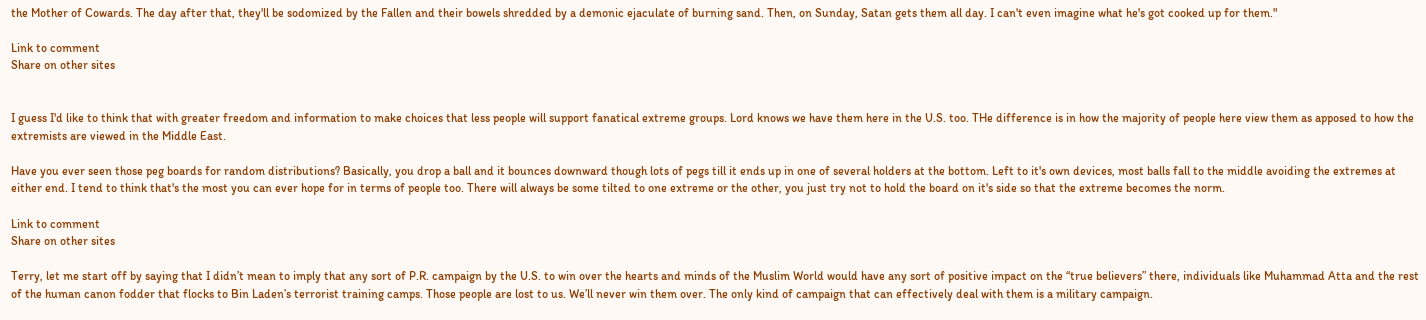the Mother of Cowards. The day after that, they'll be sodomized by the Fallen and their bowels shredded by a demonic ejaculate of burning sand. Then, on Sunday, Satan gets them all day. I can't even imagine what he's got cooked up for them."

Link to comment
Share on other sites


I guess I'd like to think that with greater freedom and information to make choices that less people will support fanatical extreme groups. Lord knows we have them here in the U.S. too. THe difference is in how the majority of people here view them as apposed to how the extremists are viewed in the Middle East.

Have you ever seen those peg boards for random distributions? Basically, you drop a ball and it bounces downward though lots of pegs till it ends up in one of several holders at the bottom. Left to it's own devices, most balls fall to the middle avoiding the extremes at either end. I tend to think that's the most you can ever hope for in terms of people too. There will always be some tilted to one extreme or the other, you just try not to hold the board on it's side so that the extreme becomes the norm.

Link to comment
Share on other sites

Terry, let me start off by saying that I didn’t mean to imply that any sort of P.R. campaign by the U.S. to win over the hearts and minds of the Muslim World would have any sort of positive impact on the “true believers” there, individuals like Muhammad Atta and the rest of the human canon fodder that flocks to Bin Laden’s terrorist training camps. Those people are lost to us. We’ll never win them over. The only kind of campaign that can effectively deal with them is a military campaign.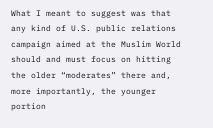What I meant to suggest was that any kind of U.S. public relations campaign aimed at the Muslim World should and must focus on hitting the older “moderates” there and, more importantly, the younger portion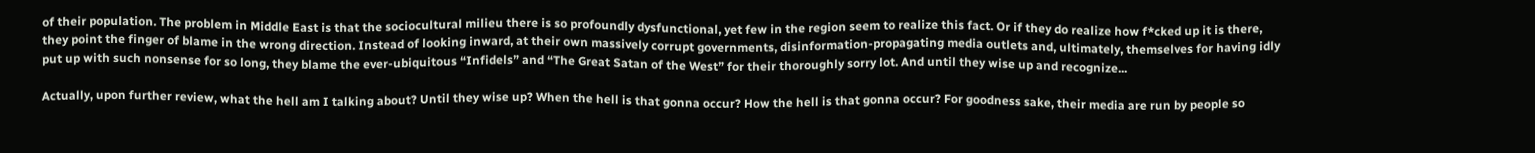of their population. The problem in Middle East is that the sociocultural milieu there is so profoundly dysfunctional, yet few in the region seem to realize this fact. Or if they do realize how f*cked up it is there, they point the finger of blame in the wrong direction. Instead of looking inward, at their own massively corrupt governments, disinformation-propagating media outlets and, ultimately, themselves for having idly put up with such nonsense for so long, they blame the ever-ubiquitous “Infidels” and “The Great Satan of the West” for their thoroughly sorry lot. And until they wise up and recognize...

Actually, upon further review, what the hell am I talking about? Until they wise up? When the hell is that gonna occur? How the hell is that gonna occur? For goodness sake, their media are run by people so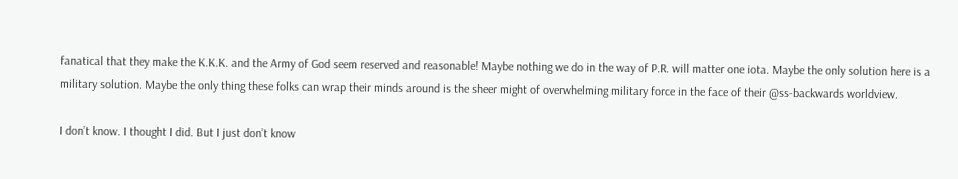fanatical that they make the K.K.K. and the Army of God seem reserved and reasonable! Maybe nothing we do in the way of P.R. will matter one iota. Maybe the only solution here is a military solution. Maybe the only thing these folks can wrap their minds around is the sheer might of overwhelming military force in the face of their @ss-backwards worldview.

I don’t know. I thought I did. But I just don’t know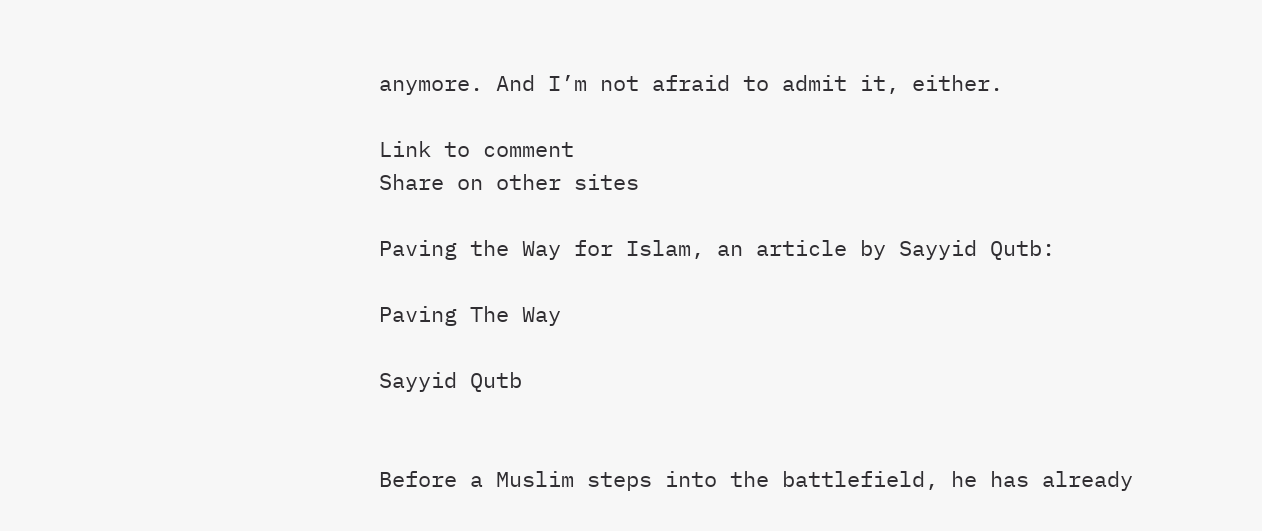anymore. And I’m not afraid to admit it, either.

Link to comment
Share on other sites

Paving the Way for Islam, an article by Sayyid Qutb:

Paving The Way

Sayyid Qutb


Before a Muslim steps into the battlefield, he has already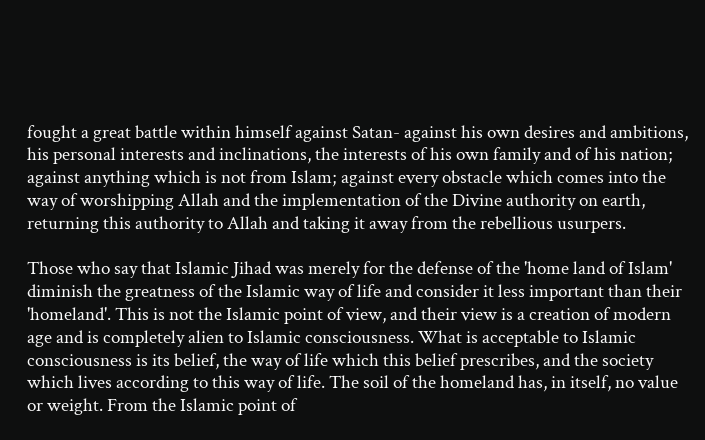fought a great battle within himself against Satan- against his own desires and ambitions, his personal interests and inclinations, the interests of his own family and of his nation; against anything which is not from Islam; against every obstacle which comes into the way of worshipping Allah and the implementation of the Divine authority on earth, returning this authority to Allah and taking it away from the rebellious usurpers.

Those who say that Islamic Jihad was merely for the defense of the 'home land of Islam' diminish the greatness of the Islamic way of life and consider it less important than their 'homeland'. This is not the Islamic point of view, and their view is a creation of modern age and is completely alien to Islamic consciousness. What is acceptable to Islamic consciousness is its belief, the way of life which this belief prescribes, and the society which lives according to this way of life. The soil of the homeland has, in itself, no value or weight. From the Islamic point of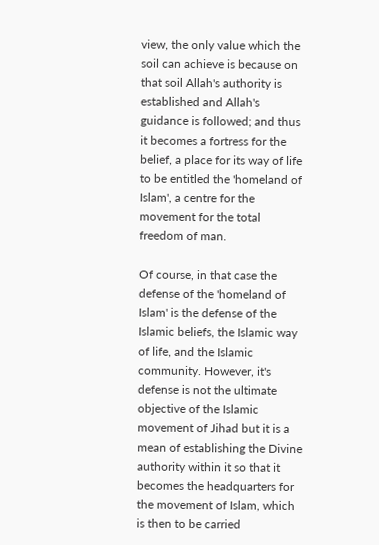view, the only value which the soil can achieve is because on that soil Allah's authority is established and Allah's guidance is followed; and thus it becomes a fortress for the belief, a place for its way of life to be entitled the 'homeland of Islam', a centre for the movement for the total freedom of man.

Of course, in that case the defense of the 'homeland of Islam' is the defense of the Islamic beliefs, the Islamic way of life, and the Islamic community. However, it's defense is not the ultimate objective of the Islamic movement of Jihad but it is a mean of establishing the Divine authority within it so that it becomes the headquarters for the movement of Islam, which is then to be carried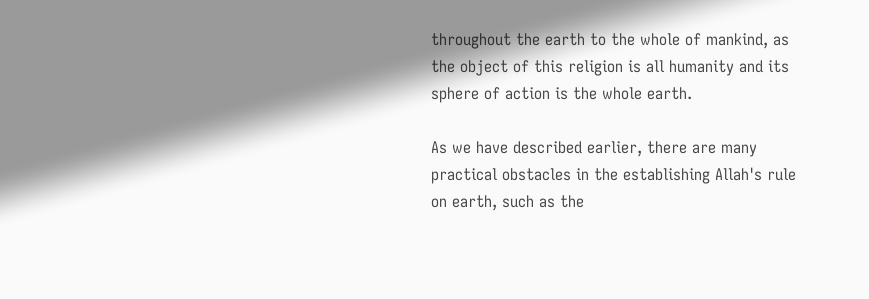throughout the earth to the whole of mankind, as the object of this religion is all humanity and its sphere of action is the whole earth.

As we have described earlier, there are many practical obstacles in the establishing Allah's rule on earth, such as the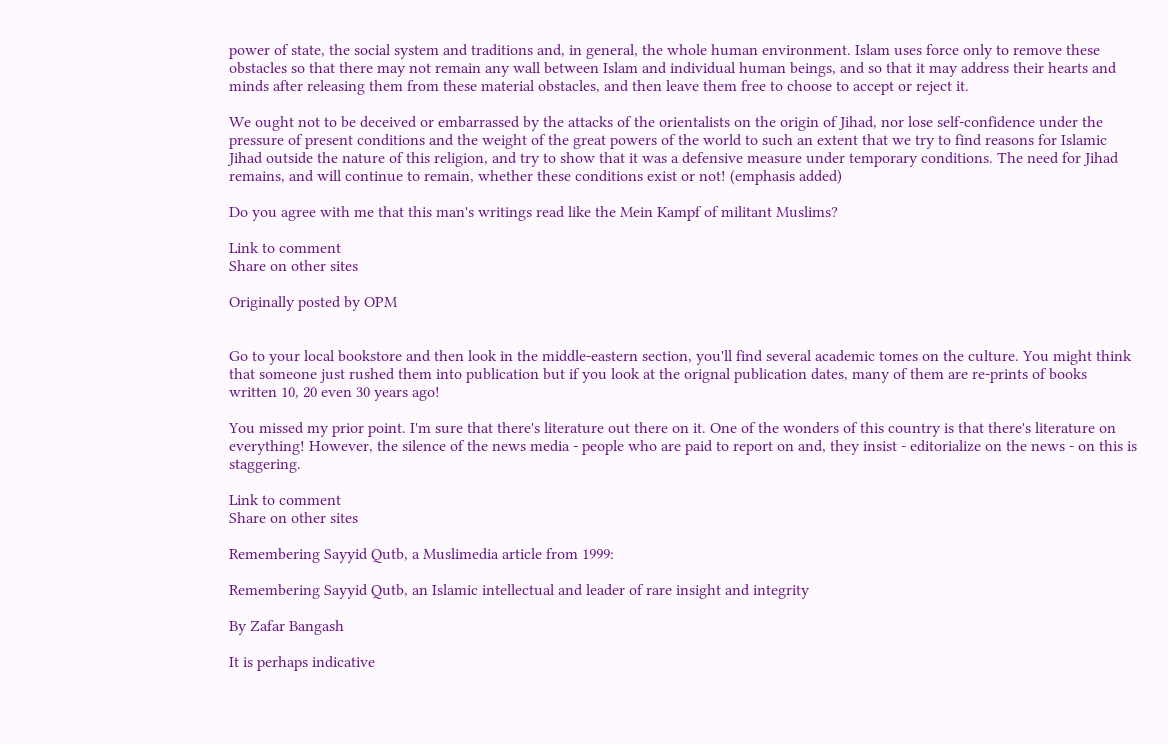power of state, the social system and traditions and, in general, the whole human environment. Islam uses force only to remove these obstacles so that there may not remain any wall between Islam and individual human beings, and so that it may address their hearts and minds after releasing them from these material obstacles, and then leave them free to choose to accept or reject it.

We ought not to be deceived or embarrassed by the attacks of the orientalists on the origin of Jihad, nor lose self-confidence under the pressure of present conditions and the weight of the great powers of the world to such an extent that we try to find reasons for Islamic Jihad outside the nature of this religion, and try to show that it was a defensive measure under temporary conditions. The need for Jihad remains, and will continue to remain, whether these conditions exist or not! (emphasis added)

Do you agree with me that this man's writings read like the Mein Kampf of militant Muslims?

Link to comment
Share on other sites

Originally posted by OPM


Go to your local bookstore and then look in the middle-eastern section, you'll find several academic tomes on the culture. You might think that someone just rushed them into publication but if you look at the orignal publication dates, many of them are re-prints of books written 10, 20 even 30 years ago!

You missed my prior point. I'm sure that there's literature out there on it. One of the wonders of this country is that there's literature on everything! However, the silence of the news media - people who are paid to report on and, they insist - editorialize on the news - on this is staggering.

Link to comment
Share on other sites

Remembering Sayyid Qutb, a Muslimedia article from 1999:

Remembering Sayyid Qutb, an Islamic intellectual and leader of rare insight and integrity

By Zafar Bangash

It is perhaps indicative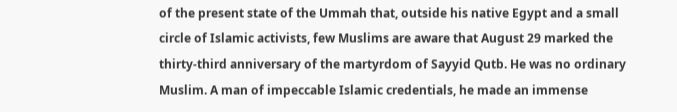of the present state of the Ummah that, outside his native Egypt and a small circle of Islamic activists, few Muslims are aware that August 29 marked the thirty-third anniversary of the martyrdom of Sayyid Qutb. He was no ordinary Muslim. A man of impeccable Islamic credentials, he made an immense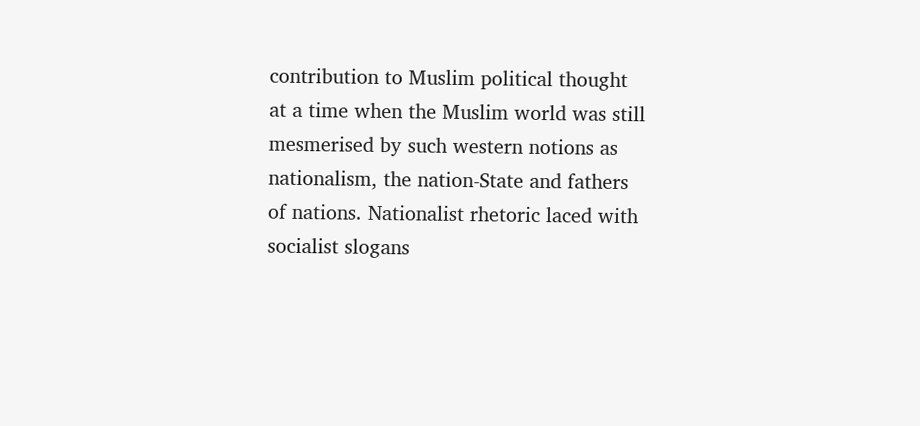contribution to Muslim political thought at a time when the Muslim world was still mesmerised by such western notions as nationalism, the nation-State and fathers of nations. Nationalist rhetoric laced with socialist slogans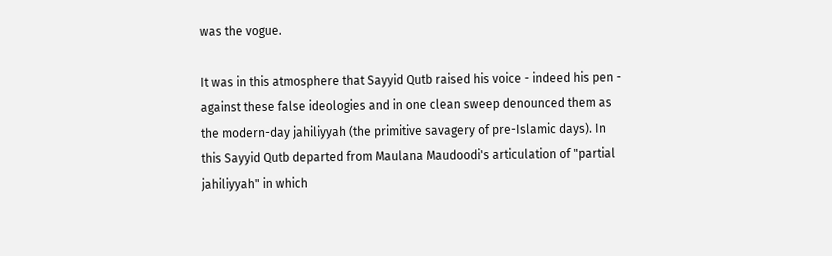was the vogue.

It was in this atmosphere that Sayyid Qutb raised his voice - indeed his pen - against these false ideologies and in one clean sweep denounced them as the modern-day jahiliyyah (the primitive savagery of pre-Islamic days). In this Sayyid Qutb departed from Maulana Maudoodi's articulation of "partial jahiliyyah" in which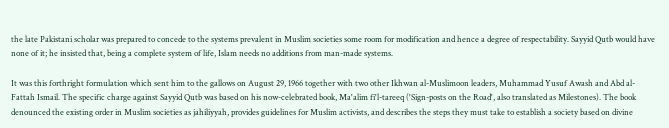the late Pakistani scholar was prepared to concede to the systems prevalent in Muslim societies some room for modification and hence a degree of respectability. Sayyid Qutb would have none of it; he insisted that, being a complete system of life, Islam needs no additions from man-made systems.

It was this forthright formulation which sent him to the gallows on August 29, 1966 together with two other Ikhwan al-Muslimoon leaders, Muhammad Yusuf Awash and Abd al-Fattah Ismail. The specific charge against Sayyid Qutb was based on his now-celebrated book, Ma'alim fi'l-tareeq ('Sign-posts on the Road', also translated as Milestones). The book denounced the existing order in Muslim societies as jahiliyyah, provides guidelines for Muslim activists, and describes the steps they must take to establish a society based on divine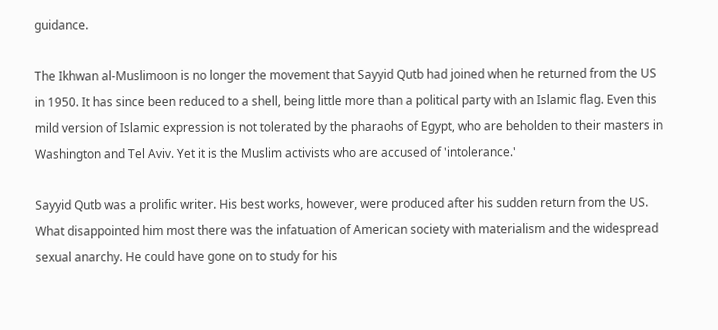guidance.

The Ikhwan al-Muslimoon is no longer the movement that Sayyid Qutb had joined when he returned from the US in 1950. It has since been reduced to a shell, being little more than a political party with an Islamic flag. Even this mild version of Islamic expression is not tolerated by the pharaohs of Egypt, who are beholden to their masters in Washington and Tel Aviv. Yet it is the Muslim activists who are accused of 'intolerance.'

Sayyid Qutb was a prolific writer. His best works, however, were produced after his sudden return from the US. What disappointed him most there was the infatuation of American society with materialism and the widespread sexual anarchy. He could have gone on to study for his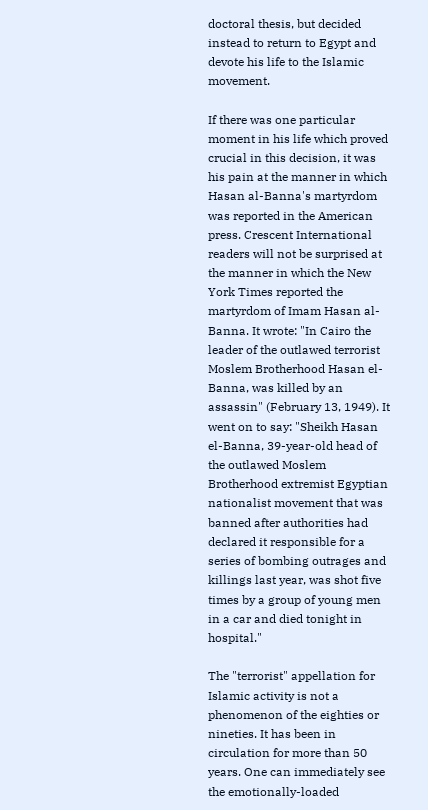doctoral thesis, but decided instead to return to Egypt and devote his life to the Islamic movement.

If there was one particular moment in his life which proved crucial in this decision, it was his pain at the manner in which Hasan al-Banna's martyrdom was reported in the American press. Crescent International readers will not be surprised at the manner in which the New York Times reported the martyrdom of Imam Hasan al-Banna. It wrote: "In Cairo the leader of the outlawed terrorist Moslem Brotherhood Hasan el-Banna, was killed by an assassin" (February 13, 1949). It went on to say: "Sheikh Hasan el-Banna, 39-year-old head of the outlawed Moslem Brotherhood extremist Egyptian nationalist movement that was banned after authorities had declared it responsible for a series of bombing outrages and killings last year, was shot five times by a group of young men in a car and died tonight in hospital."

The "terrorist" appellation for Islamic activity is not a phenomenon of the eighties or nineties. It has been in circulation for more than 50 years. One can immediately see the emotionally-loaded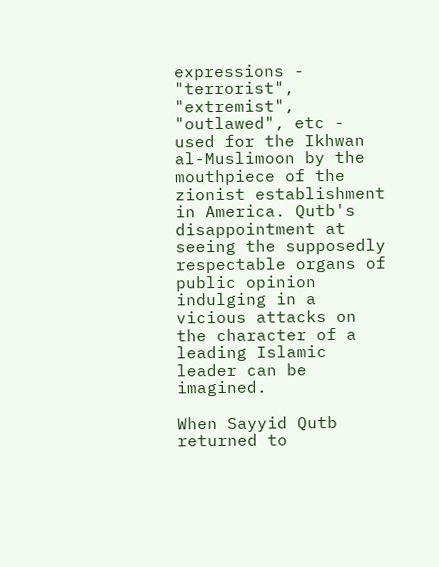expressions - "terrorist", "extremist", "outlawed", etc - used for the Ikhwan al-Muslimoon by the mouthpiece of the zionist establishment in America. Qutb's disappointment at seeing the supposedly respectable organs of public opinion indulging in a vicious attacks on the character of a leading Islamic leader can be imagined.

When Sayyid Qutb returned to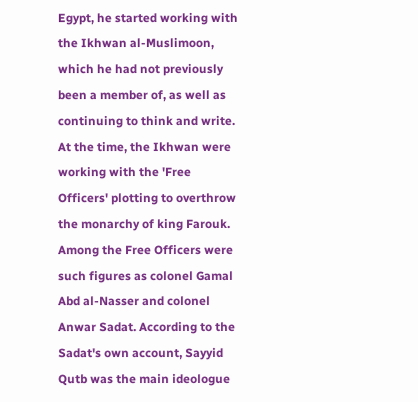Egypt, he started working with the Ikhwan al-Muslimoon, which he had not previously been a member of, as well as continuing to think and write. At the time, the Ikhwan were working with the 'Free Officers' plotting to overthrow the monarchy of king Farouk. Among the Free Officers were such figures as colonel Gamal Abd al-Nasser and colonel Anwar Sadat. According to the Sadat's own account, Sayyid Qutb was the main ideologue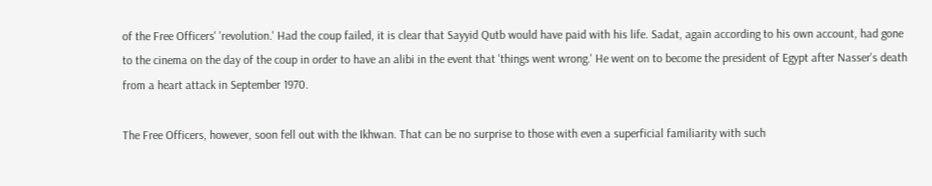of the Free Officers' 'revolution.' Had the coup failed, it is clear that Sayyid Qutb would have paid with his life. Sadat, again according to his own account, had gone to the cinema on the day of the coup in order to have an alibi in the event that 'things went wrong.' He went on to become the president of Egypt after Nasser's death from a heart attack in September 1970.

The Free Officers, however, soon fell out with the Ikhwan. That can be no surprise to those with even a superficial familiarity with such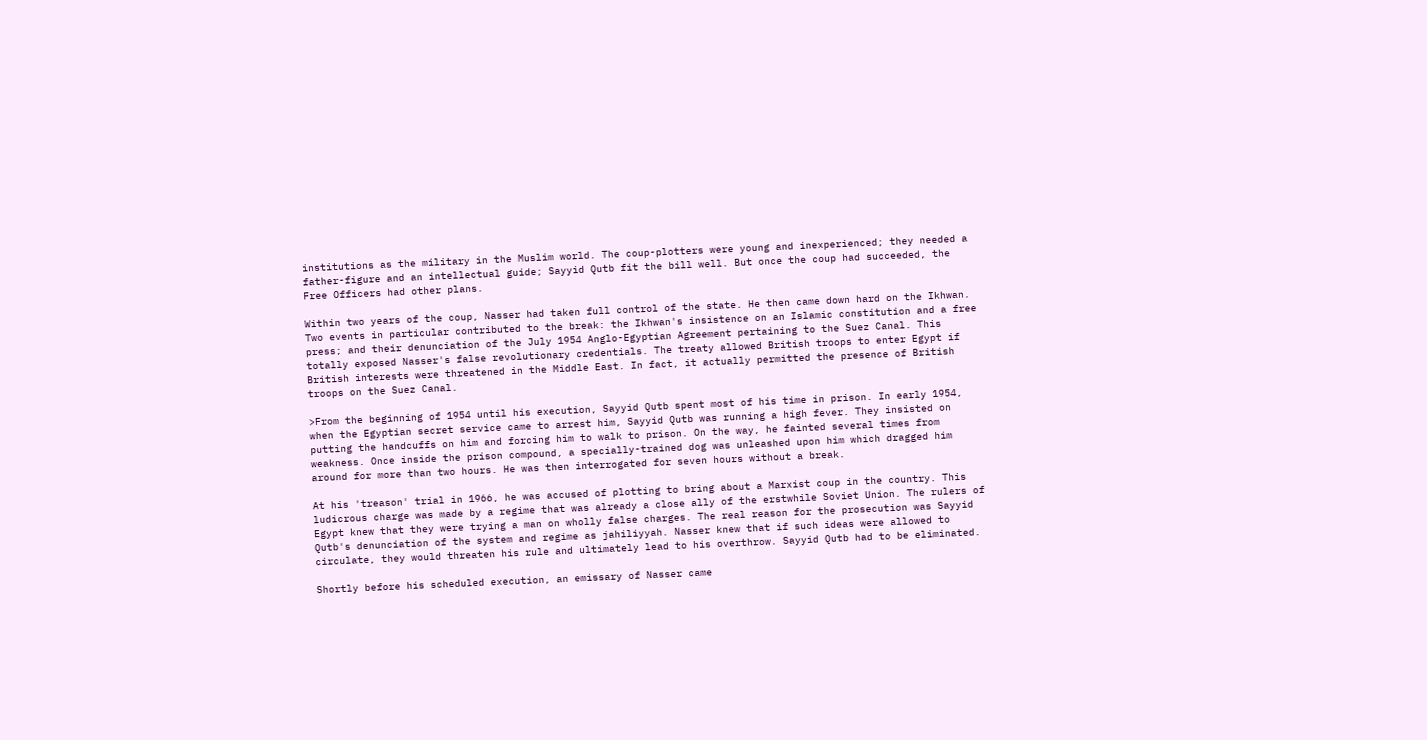institutions as the military in the Muslim world. The coup-plotters were young and inexperienced; they needed a father-figure and an intellectual guide; Sayyid Qutb fit the bill well. But once the coup had succeeded, the Free Officers had other plans.

Within two years of the coup, Nasser had taken full control of the state. He then came down hard on the Ikhwan. Two events in particular contributed to the break: the Ikhwan's insistence on an Islamic constitution and a free press; and their denunciation of the July 1954 Anglo-Egyptian Agreement pertaining to the Suez Canal. This totally exposed Nasser's false revolutionary credentials. The treaty allowed British troops to enter Egypt if British interests were threatened in the Middle East. In fact, it actually permitted the presence of British troops on the Suez Canal.

>From the beginning of 1954 until his execution, Sayyid Qutb spent most of his time in prison. In early 1954, when the Egyptian secret service came to arrest him, Sayyid Qutb was running a high fever. They insisted on putting the handcuffs on him and forcing him to walk to prison. On the way, he fainted several times from weakness. Once inside the prison compound, a specially-trained dog was unleashed upon him which dragged him around for more than two hours. He was then interrogated for seven hours without a break.

At his 'treason' trial in 1966, he was accused of plotting to bring about a Marxist coup in the country. This ludicrous charge was made by a regime that was already a close ally of the erstwhile Soviet Union. The rulers of Egypt knew that they were trying a man on wholly false charges. The real reason for the prosecution was Sayyid Qutb's denunciation of the system and regime as jahiliyyah. Nasser knew that if such ideas were allowed to circulate, they would threaten his rule and ultimately lead to his overthrow. Sayyid Qutb had to be eliminated.

Shortly before his scheduled execution, an emissary of Nasser came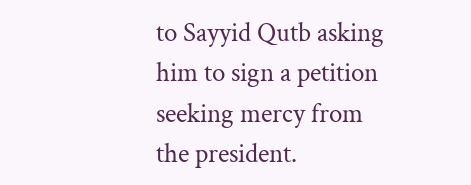to Sayyid Qutb asking him to sign a petition seeking mercy from the president.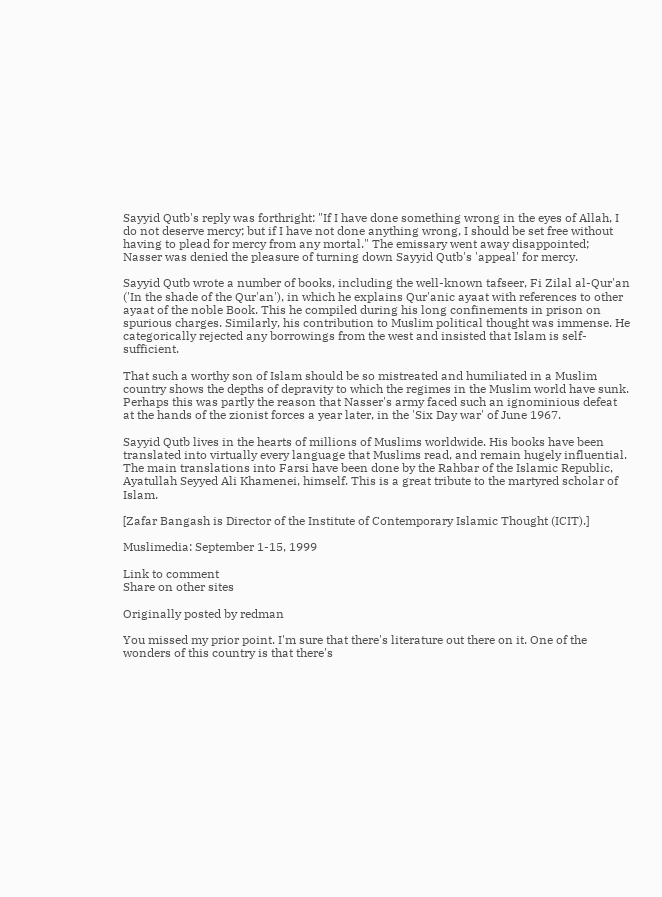Sayyid Qutb's reply was forthright: "If I have done something wrong in the eyes of Allah, I do not deserve mercy; but if I have not done anything wrong, I should be set free without having to plead for mercy from any mortal." The emissary went away disappointed; Nasser was denied the pleasure of turning down Sayyid Qutb's 'appeal' for mercy.

Sayyid Qutb wrote a number of books, including the well-known tafseer, Fi Zilal al-Qur'an ('In the shade of the Qur'an'), in which he explains Qur'anic ayaat with references to other ayaat of the noble Book. This he compiled during his long confinements in prison on spurious charges. Similarly, his contribution to Muslim political thought was immense. He categorically rejected any borrowings from the west and insisted that Islam is self-sufficient.

That such a worthy son of Islam should be so mistreated and humiliated in a Muslim country shows the depths of depravity to which the regimes in the Muslim world have sunk. Perhaps this was partly the reason that Nasser's army faced such an ignominious defeat at the hands of the zionist forces a year later, in the 'Six Day war' of June 1967.

Sayyid Qutb lives in the hearts of millions of Muslims worldwide. His books have been translated into virtually every language that Muslims read, and remain hugely influential. The main translations into Farsi have been done by the Rahbar of the Islamic Republic, Ayatullah Seyyed Ali Khamenei, himself. This is a great tribute to the martyred scholar of Islam.

[Zafar Bangash is Director of the Institute of Contemporary Islamic Thought (ICIT).]

Muslimedia: September 1-15, 1999

Link to comment
Share on other sites

Originally posted by redman

You missed my prior point. I'm sure that there's literature out there on it. One of the wonders of this country is that there's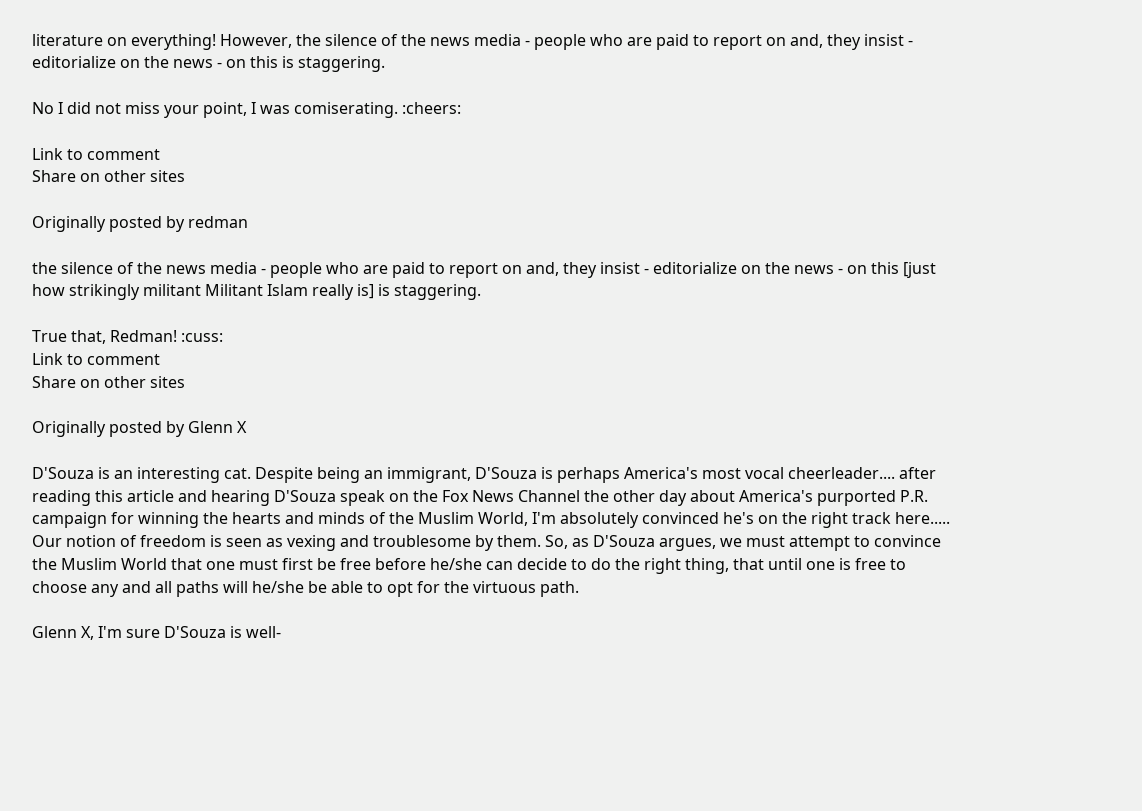literature on everything! However, the silence of the news media - people who are paid to report on and, they insist - editorialize on the news - on this is staggering.

No I did not miss your point, I was comiserating. :cheers:

Link to comment
Share on other sites

Originally posted by redman

the silence of the news media - people who are paid to report on and, they insist - editorialize on the news - on this [just how strikingly militant Militant Islam really is] is staggering.

True that, Redman! :cuss:
Link to comment
Share on other sites

Originally posted by Glenn X

D'Souza is an interesting cat. Despite being an immigrant, D'Souza is perhaps America's most vocal cheerleader.... after reading this article and hearing D'Souza speak on the Fox News Channel the other day about America's purported P.R. campaign for winning the hearts and minds of the Muslim World, I'm absolutely convinced he's on the right track here..... Our notion of freedom is seen as vexing and troublesome by them. So, as D'Souza argues, we must attempt to convince the Muslim World that one must first be free before he/she can decide to do the right thing, that until one is free to choose any and all paths will he/she be able to opt for the virtuous path.

Glenn X, I'm sure D'Souza is well-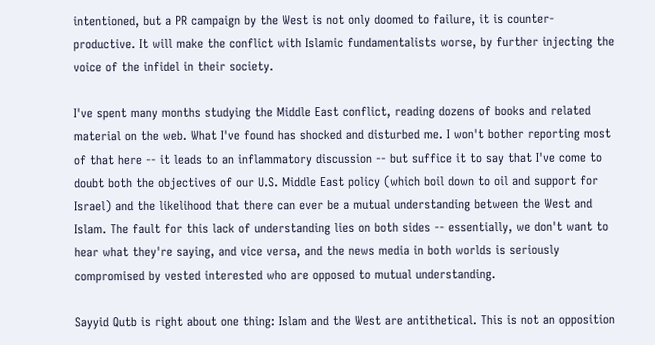intentioned, but a PR campaign by the West is not only doomed to failure, it is counter-productive. It will make the conflict with Islamic fundamentalists worse, by further injecting the voice of the infidel in their society.

I've spent many months studying the Middle East conflict, reading dozens of books and related material on the web. What I've found has shocked and disturbed me. I won't bother reporting most of that here -- it leads to an inflammatory discussion -- but suffice it to say that I've come to doubt both the objectives of our U.S. Middle East policy (which boil down to oil and support for Israel) and the likelihood that there can ever be a mutual understanding between the West and Islam. The fault for this lack of understanding lies on both sides -- essentially, we don't want to hear what they're saying, and vice versa, and the news media in both worlds is seriously compromised by vested interested who are opposed to mutual understanding.

Sayyid Qutb is right about one thing: Islam and the West are antithetical. This is not an opposition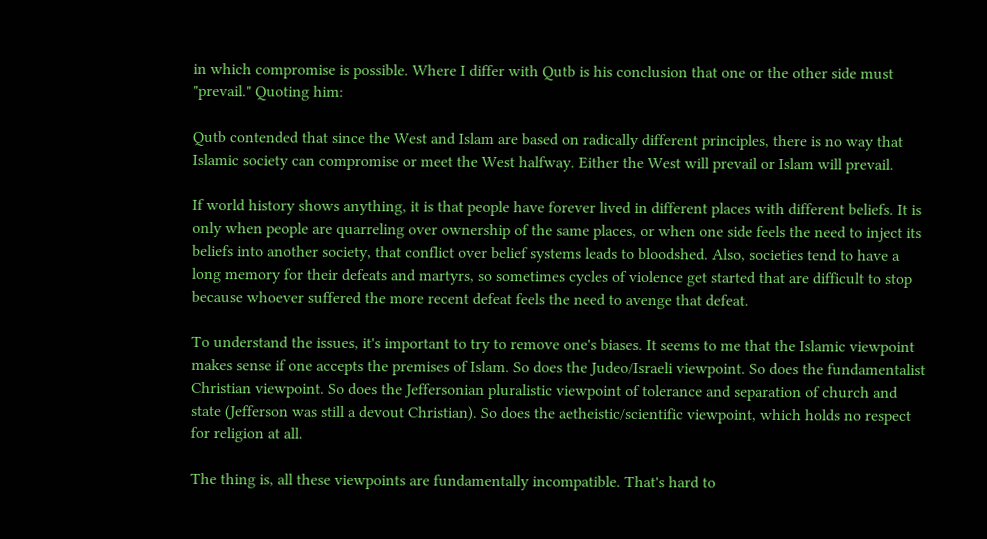in which compromise is possible. Where I differ with Qutb is his conclusion that one or the other side must "prevail." Quoting him:

Qutb contended that since the West and Islam are based on radically different principles, there is no way that Islamic society can compromise or meet the West halfway. Either the West will prevail or Islam will prevail.

If world history shows anything, it is that people have forever lived in different places with different beliefs. It is only when people are quarreling over ownership of the same places, or when one side feels the need to inject its beliefs into another society, that conflict over belief systems leads to bloodshed. Also, societies tend to have a long memory for their defeats and martyrs, so sometimes cycles of violence get started that are difficult to stop because whoever suffered the more recent defeat feels the need to avenge that defeat.

To understand the issues, it's important to try to remove one's biases. It seems to me that the Islamic viewpoint makes sense if one accepts the premises of Islam. So does the Judeo/Israeli viewpoint. So does the fundamentalist Christian viewpoint. So does the Jeffersonian pluralistic viewpoint of tolerance and separation of church and state (Jefferson was still a devout Christian). So does the aetheistic/scientific viewpoint, which holds no respect for religion at all.

The thing is, all these viewpoints are fundamentally incompatible. That's hard to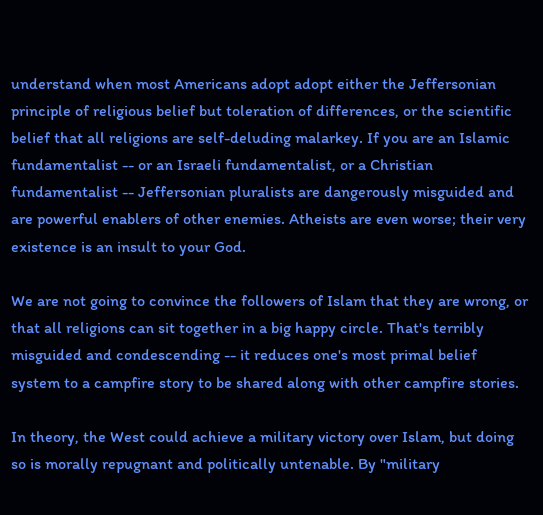understand when most Americans adopt adopt either the Jeffersonian principle of religious belief but toleration of differences, or the scientific belief that all religions are self-deluding malarkey. If you are an Islamic fundamentalist -- or an Israeli fundamentalist, or a Christian fundamentalist -- Jeffersonian pluralists are dangerously misguided and are powerful enablers of other enemies. Atheists are even worse; their very existence is an insult to your God.

We are not going to convince the followers of Islam that they are wrong, or that all religions can sit together in a big happy circle. That's terribly misguided and condescending -- it reduces one's most primal belief system to a campfire story to be shared along with other campfire stories.

In theory, the West could achieve a military victory over Islam, but doing so is morally repugnant and politically untenable. By "military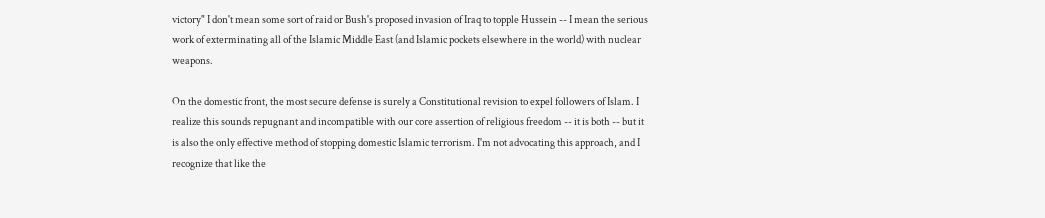victory" I don't mean some sort of raid or Bush's proposed invasion of Iraq to topple Hussein -- I mean the serious work of exterminating all of the Islamic Middle East (and Islamic pockets elsewhere in the world) with nuclear weapons.

On the domestic front, the most secure defense is surely a Constitutional revision to expel followers of Islam. I realize this sounds repugnant and incompatible with our core assertion of religious freedom -- it is both -- but it is also the only effective method of stopping domestic Islamic terrorism. I'm not advocating this approach, and I recognize that like the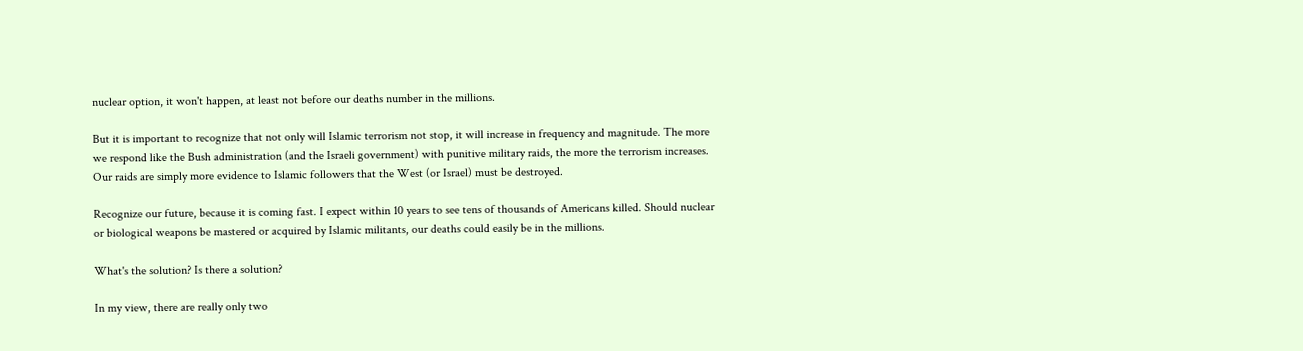nuclear option, it won't happen, at least not before our deaths number in the millions.

But it is important to recognize that not only will Islamic terrorism not stop, it will increase in frequency and magnitude. The more we respond like the Bush administration (and the Israeli government) with punitive military raids, the more the terrorism increases. Our raids are simply more evidence to Islamic followers that the West (or Israel) must be destroyed.

Recognize our future, because it is coming fast. I expect within 10 years to see tens of thousands of Americans killed. Should nuclear or biological weapons be mastered or acquired by Islamic militants, our deaths could easily be in the millions.

What's the solution? Is there a solution?

In my view, there are really only two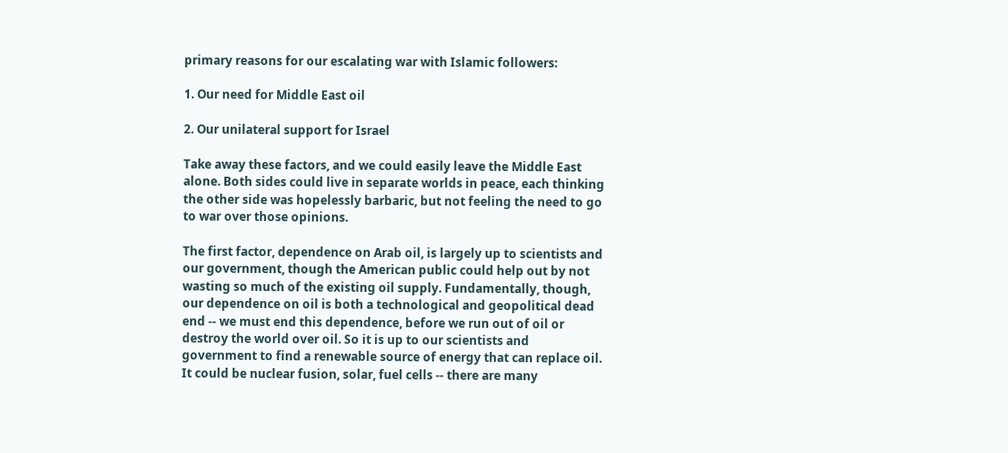primary reasons for our escalating war with Islamic followers:

1. Our need for Middle East oil

2. Our unilateral support for Israel

Take away these factors, and we could easily leave the Middle East alone. Both sides could live in separate worlds in peace, each thinking the other side was hopelessly barbaric, but not feeling the need to go to war over those opinions.

The first factor, dependence on Arab oil, is largely up to scientists and our government, though the American public could help out by not wasting so much of the existing oil supply. Fundamentally, though, our dependence on oil is both a technological and geopolitical dead end -- we must end this dependence, before we run out of oil or destroy the world over oil. So it is up to our scientists and government to find a renewable source of energy that can replace oil. It could be nuclear fusion, solar, fuel cells -- there are many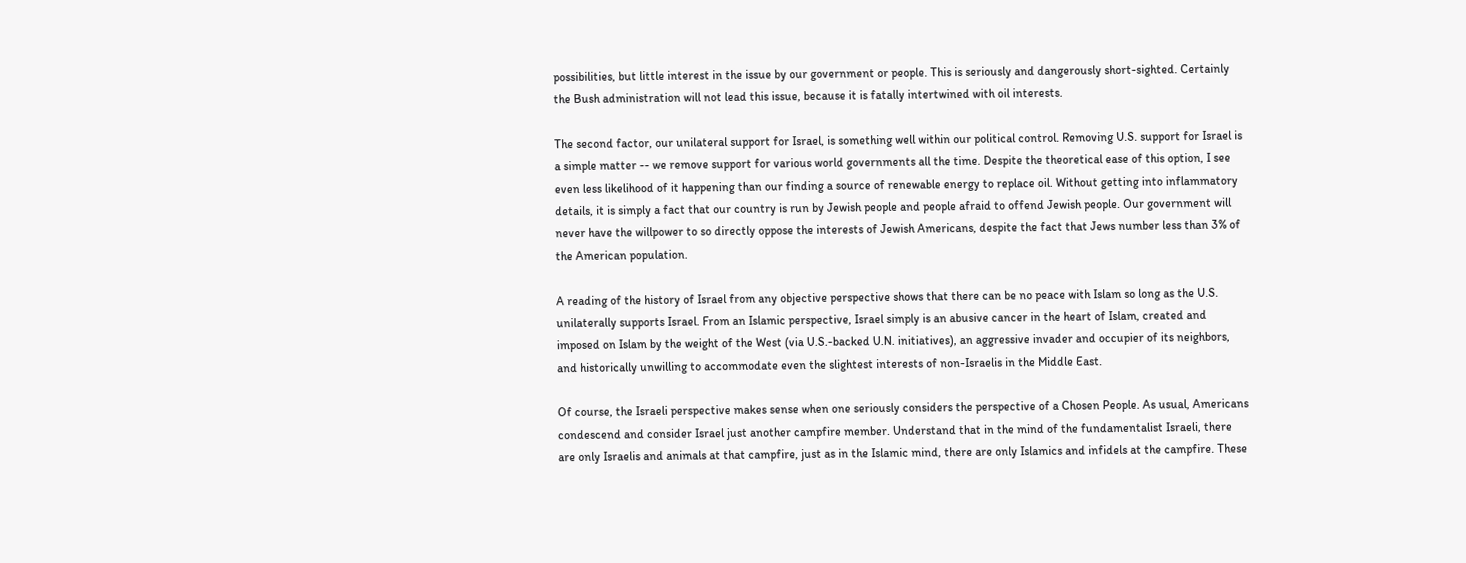possibilities, but little interest in the issue by our government or people. This is seriously and dangerously short-sighted. Certainly the Bush administration will not lead this issue, because it is fatally intertwined with oil interests.

The second factor, our unilateral support for Israel, is something well within our political control. Removing U.S. support for Israel is a simple matter -- we remove support for various world governments all the time. Despite the theoretical ease of this option, I see even less likelihood of it happening than our finding a source of renewable energy to replace oil. Without getting into inflammatory details, it is simply a fact that our country is run by Jewish people and people afraid to offend Jewish people. Our government will never have the willpower to so directly oppose the interests of Jewish Americans, despite the fact that Jews number less than 3% of the American population.

A reading of the history of Israel from any objective perspective shows that there can be no peace with Islam so long as the U.S. unilaterally supports Israel. From an Islamic perspective, Israel simply is an abusive cancer in the heart of Islam, created and imposed on Islam by the weight of the West (via U.S.-backed U.N. initiatives), an aggressive invader and occupier of its neighbors, and historically unwilling to accommodate even the slightest interests of non-Israelis in the Middle East.

Of course, the Israeli perspective makes sense when one seriously considers the perspective of a Chosen People. As usual, Americans condescend and consider Israel just another campfire member. Understand that in the mind of the fundamentalist Israeli, there are only Israelis and animals at that campfire, just as in the Islamic mind, there are only Islamics and infidels at the campfire. These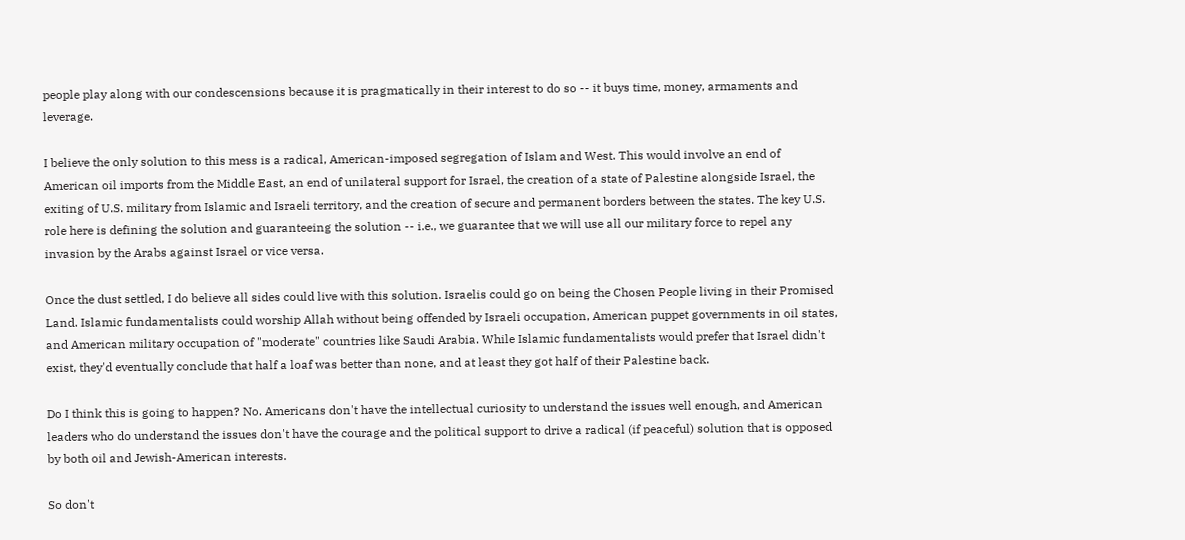people play along with our condescensions because it is pragmatically in their interest to do so -- it buys time, money, armaments and leverage.

I believe the only solution to this mess is a radical, American-imposed segregation of Islam and West. This would involve an end of American oil imports from the Middle East, an end of unilateral support for Israel, the creation of a state of Palestine alongside Israel, the exiting of U.S. military from Islamic and Israeli territory, and the creation of secure and permanent borders between the states. The key U.S. role here is defining the solution and guaranteeing the solution -- i.e., we guarantee that we will use all our military force to repel any invasion by the Arabs against Israel or vice versa.

Once the dust settled, I do believe all sides could live with this solution. Israelis could go on being the Chosen People living in their Promised Land. Islamic fundamentalists could worship Allah without being offended by Israeli occupation, American puppet governments in oil states, and American military occupation of "moderate" countries like Saudi Arabia. While Islamic fundamentalists would prefer that Israel didn't exist, they'd eventually conclude that half a loaf was better than none, and at least they got half of their Palestine back.

Do I think this is going to happen? No. Americans don't have the intellectual curiosity to understand the issues well enough, and American leaders who do understand the issues don't have the courage and the political support to drive a radical (if peaceful) solution that is opposed by both oil and Jewish-American interests.

So don't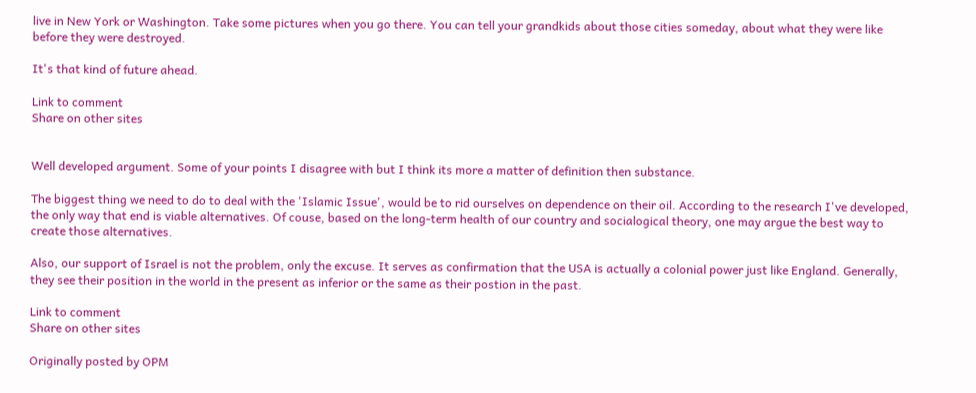live in New York or Washington. Take some pictures when you go there. You can tell your grandkids about those cities someday, about what they were like before they were destroyed.

It's that kind of future ahead.

Link to comment
Share on other sites


Well developed argument. Some of your points I disagree with but I think its more a matter of definition then substance.

The biggest thing we need to do to deal with the 'Islamic Issue', would be to rid ourselves on dependence on their oil. According to the research I've developed, the only way that end is viable alternatives. Of couse, based on the long-term health of our country and socialogical theory, one may argue the best way to create those alternatives.

Also, our support of Israel is not the problem, only the excuse. It serves as confirmation that the USA is actually a colonial power just like England. Generally, they see their position in the world in the present as inferior or the same as their postion in the past.

Link to comment
Share on other sites

Originally posted by OPM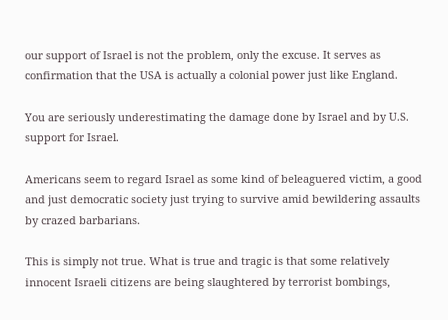our support of Israel is not the problem, only the excuse. It serves as confirmation that the USA is actually a colonial power just like England.

You are seriously underestimating the damage done by Israel and by U.S. support for Israel.

Americans seem to regard Israel as some kind of beleaguered victim, a good and just democratic society just trying to survive amid bewildering assaults by crazed barbarians.

This is simply not true. What is true and tragic is that some relatively innocent Israeli citizens are being slaughtered by terrorist bombings,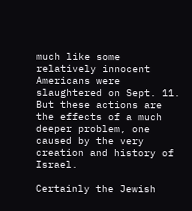much like some relatively innocent Americans were slaughtered on Sept. 11. But these actions are the effects of a much deeper problem, one caused by the very creation and history of Israel.

Certainly the Jewish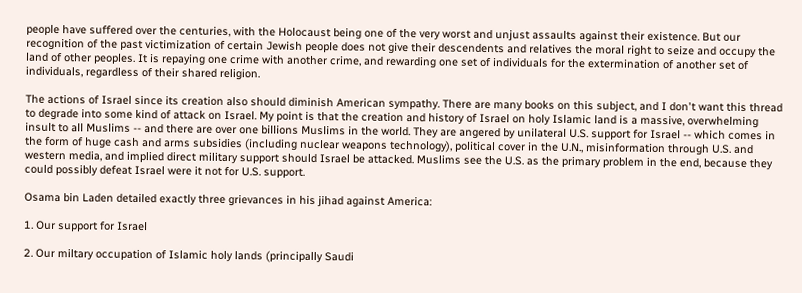people have suffered over the centuries, with the Holocaust being one of the very worst and unjust assaults against their existence. But our recognition of the past victimization of certain Jewish people does not give their descendents and relatives the moral right to seize and occupy the land of other peoples. It is repaying one crime with another crime, and rewarding one set of individuals for the extermination of another set of individuals, regardless of their shared religion.

The actions of Israel since its creation also should diminish American sympathy. There are many books on this subject, and I don't want this thread to degrade into some kind of attack on Israel. My point is that the creation and history of Israel on holy Islamic land is a massive, overwhelming insult to all Muslims -- and there are over one billions Muslims in the world. They are angered by unilateral U.S. support for Israel -- which comes in the form of huge cash and arms subsidies (including nuclear weapons technology), political cover in the U.N., misinformation through U.S. and western media, and implied direct military support should Israel be attacked. Muslims see the U.S. as the primary problem in the end, because they could possibly defeat Israel were it not for U.S. support.

Osama bin Laden detailed exactly three grievances in his jihad against America:

1. Our support for Israel

2. Our miltary occupation of Islamic holy lands (principally Saudi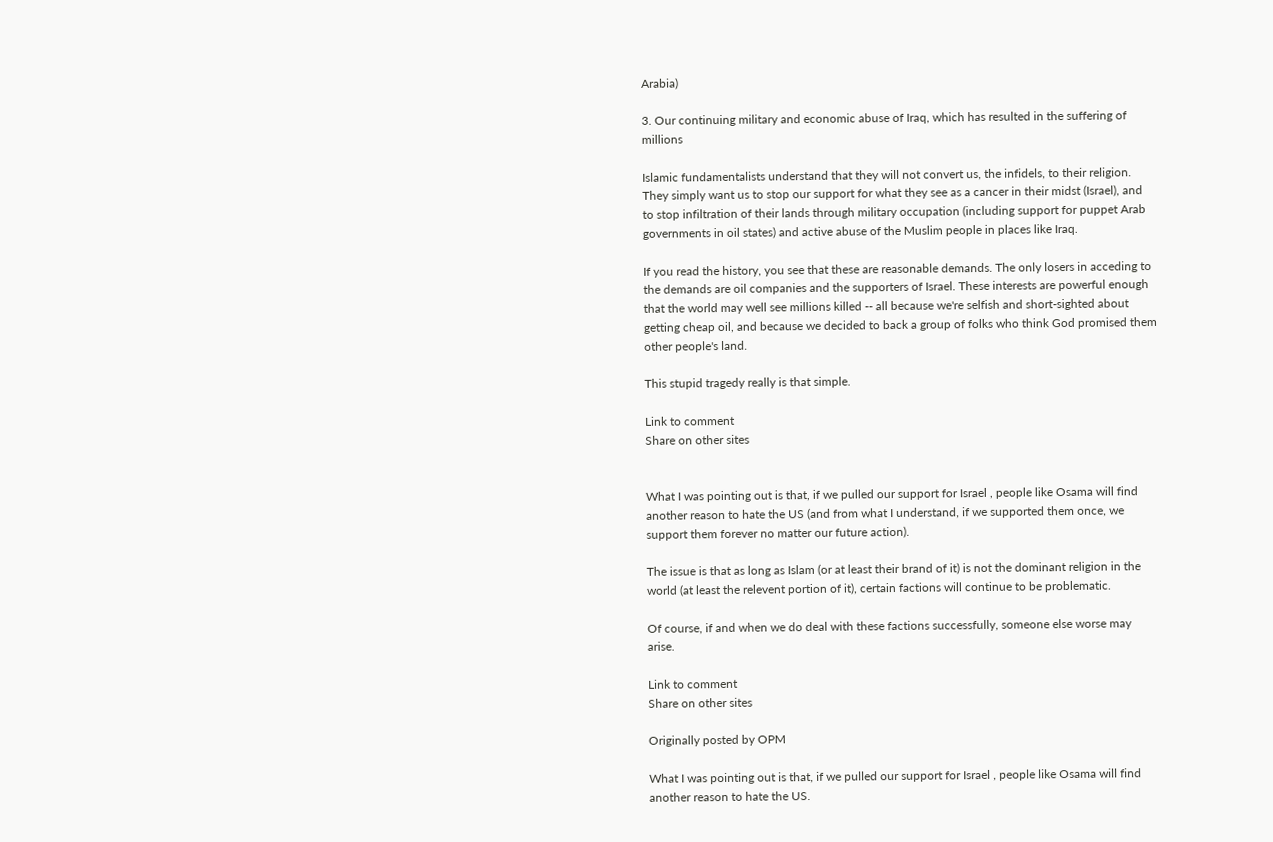Arabia)

3. Our continuing military and economic abuse of Iraq, which has resulted in the suffering of millions

Islamic fundamentalists understand that they will not convert us, the infidels, to their religion. They simply want us to stop our support for what they see as a cancer in their midst (Israel), and to stop infiltration of their lands through military occupation (including support for puppet Arab governments in oil states) and active abuse of the Muslim people in places like Iraq.

If you read the history, you see that these are reasonable demands. The only losers in acceding to the demands are oil companies and the supporters of Israel. These interests are powerful enough that the world may well see millions killed -- all because we're selfish and short-sighted about getting cheap oil, and because we decided to back a group of folks who think God promised them other people's land.

This stupid tragedy really is that simple.

Link to comment
Share on other sites


What I was pointing out is that, if we pulled our support for Israel , people like Osama will find another reason to hate the US (and from what I understand, if we supported them once, we support them forever no matter our future action).

The issue is that as long as Islam (or at least their brand of it) is not the dominant religion in the world (at least the relevent portion of it), certain factions will continue to be problematic.

Of course, if and when we do deal with these factions successfully, someone else worse may arise.

Link to comment
Share on other sites

Originally posted by OPM

What I was pointing out is that, if we pulled our support for Israel , people like Osama will find another reason to hate the US.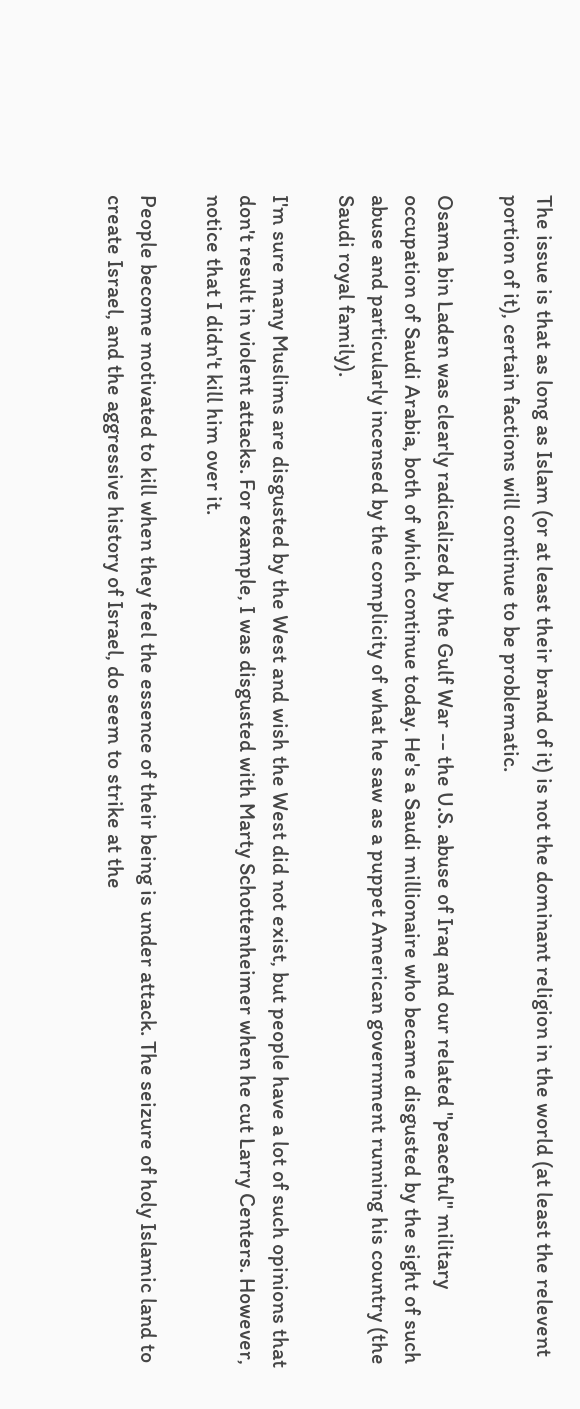The issue is that as long as Islam (or at least their brand of it) is not the dominant religion in the world (at least the relevent portion of it), certain factions will continue to be problematic.

Osama bin Laden was clearly radicalized by the Gulf War -- the U.S. abuse of Iraq and our related "peaceful" military occupation of Saudi Arabia, both of which continue today. He's a Saudi millionaire who became disgusted by the sight of such abuse and particularly incensed by the complicity of what he saw as a puppet American government running his country (the Saudi royal family).

I'm sure many Muslims are disgusted by the West and wish the West did not exist, but people have a lot of such opinions that don't result in violent attacks. For example, I was disgusted with Marty Schottenheimer when he cut Larry Centers. However, notice that I didn't kill him over it.

People become motivated to kill when they feel the essence of their being is under attack. The seizure of holy Islamic land to create Israel, and the aggressive history of Israel, do seem to strike at the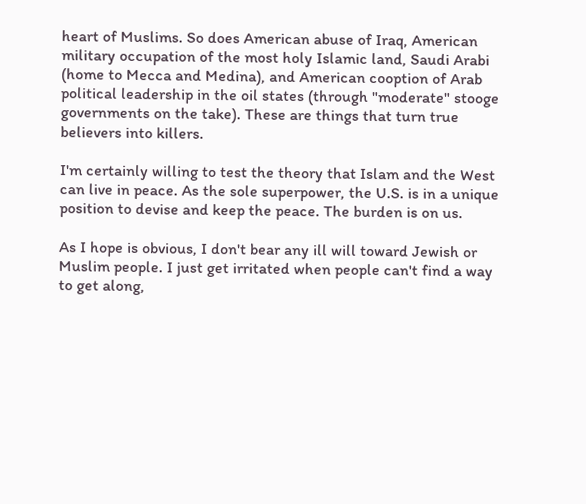heart of Muslims. So does American abuse of Iraq, American military occupation of the most holy Islamic land, Saudi Arabi (home to Mecca and Medina), and American cooption of Arab political leadership in the oil states (through "moderate" stooge governments on the take). These are things that turn true believers into killers.

I'm certainly willing to test the theory that Islam and the West can live in peace. As the sole superpower, the U.S. is in a unique position to devise and keep the peace. The burden is on us.

As I hope is obvious, I don't bear any ill will toward Jewish or Muslim people. I just get irritated when people can't find a way to get along,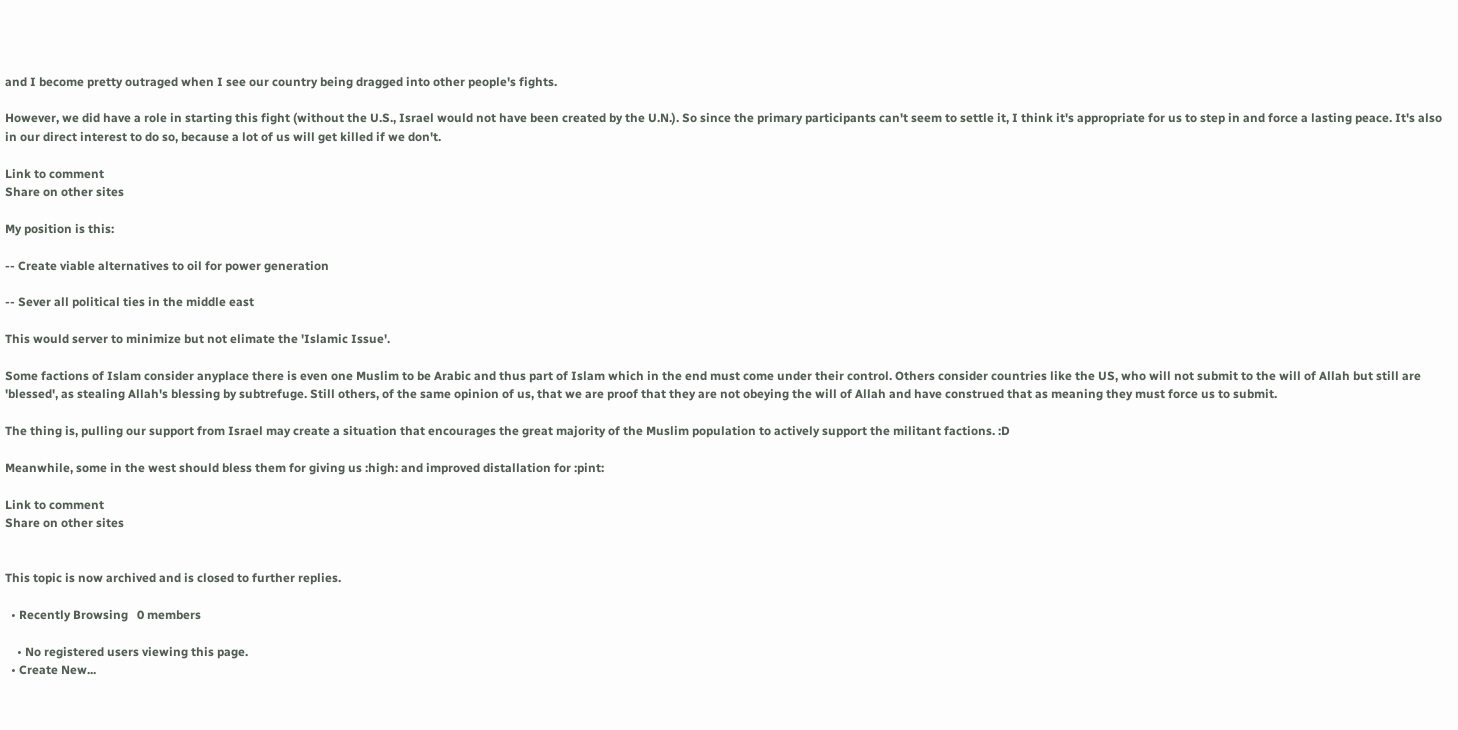and I become pretty outraged when I see our country being dragged into other people's fights.

However, we did have a role in starting this fight (without the U.S., Israel would not have been created by the U.N.). So since the primary participants can't seem to settle it, I think it's appropriate for us to step in and force a lasting peace. It's also in our direct interest to do so, because a lot of us will get killed if we don't.

Link to comment
Share on other sites

My position is this:

-- Create viable alternatives to oil for power generation

-- Sever all political ties in the middle east

This would server to minimize but not elimate the 'Islamic Issue'.

Some factions of Islam consider anyplace there is even one Muslim to be Arabic and thus part of Islam which in the end must come under their control. Others consider countries like the US, who will not submit to the will of Allah but still are 'blessed', as stealing Allah's blessing by subtrefuge. Still others, of the same opinion of us, that we are proof that they are not obeying the will of Allah and have construed that as meaning they must force us to submit.

The thing is, pulling our support from Israel may create a situation that encourages the great majority of the Muslim population to actively support the militant factions. :D

Meanwhile, some in the west should bless them for giving us :high: and improved distallation for :pint:

Link to comment
Share on other sites


This topic is now archived and is closed to further replies.

  • Recently Browsing   0 members

    • No registered users viewing this page.
  • Create New...